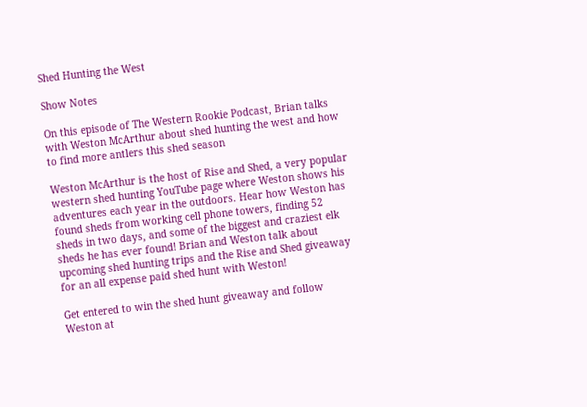Shed Hunting the West

Show Notes

On this episode of The Western Rookie Podcast, Brian talks with Weston McArthur about shed hunting the west and how to find more antlers this shed season

Weston McArthur is the host of Rise and Shed, a very popular western shed hunting YouTube page where Weston shows his adventures each year in the outdoors. Hear how Weston has found sheds from working cell phone towers, finding 52 sheds in two days, and some of the biggest and craziest elk sheds he has ever found! Brian and Weston talk about upcoming shed hunting trips and the Rise and Shed giveaway for an all expense paid shed hunt with Weston!

Get entered to win the shed hunt giveaway and follow Weston at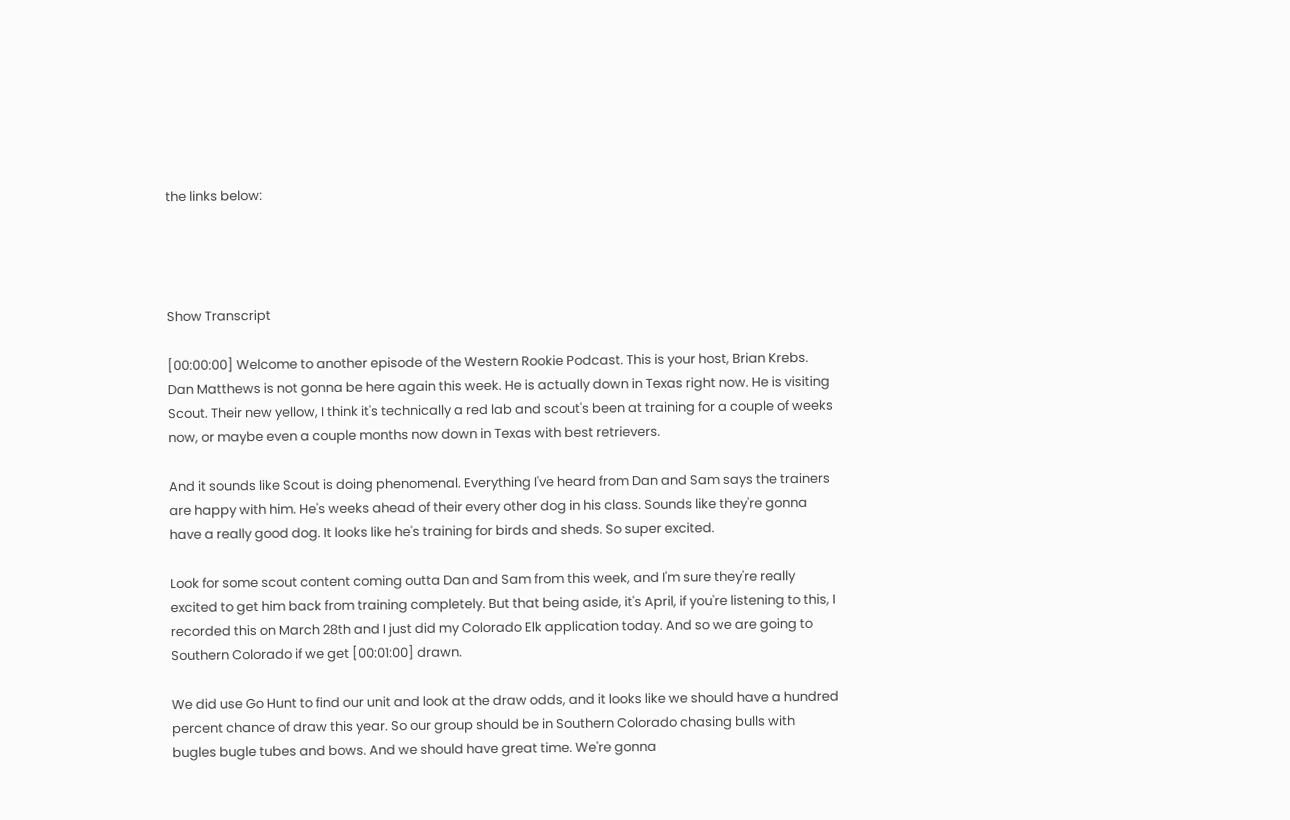the links below:




Show Transcript

[00:00:00] Welcome to another episode of the Western Rookie Podcast. This is your host, Brian Krebs. Dan Matthews is not gonna be here again this week. He is actually down in Texas right now. He is visiting Scout. Their new yellow, I think it's technically a red lab and scout's been at training for a couple of weeks now, or maybe even a couple months now down in Texas with best retrievers.

And it sounds like Scout is doing phenomenal. Everything I've heard from Dan and Sam says the trainers are happy with him. He's weeks ahead of their every other dog in his class. Sounds like they're gonna have a really good dog. It looks like he's training for birds and sheds. So super excited.

Look for some scout content coming outta Dan and Sam from this week, and I'm sure they're really excited to get him back from training completely. But that being aside, it's April, if you're listening to this, I recorded this on March 28th and I just did my Colorado Elk application today. And so we are going to Southern Colorado if we get [00:01:00] drawn.

We did use Go Hunt to find our unit and look at the draw odds, and it looks like we should have a hundred percent chance of draw this year. So our group should be in Southern Colorado chasing bulls with bugles bugle tubes and bows. And we should have great time. We're gonna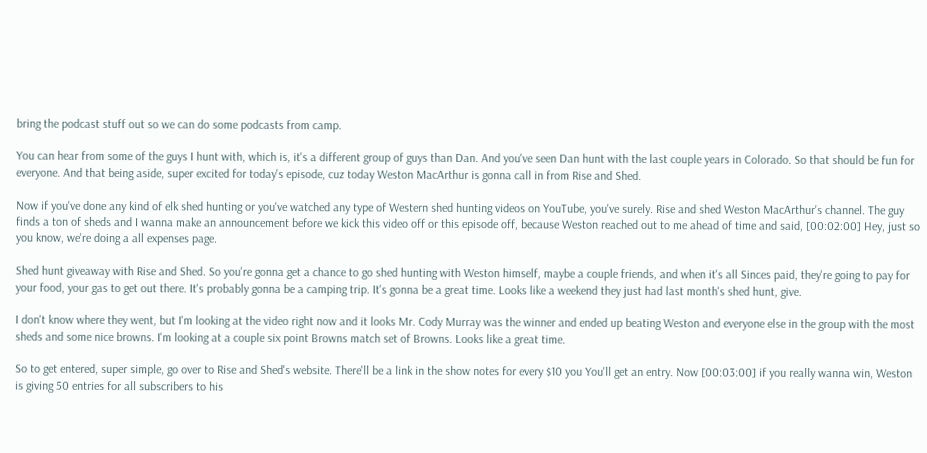bring the podcast stuff out so we can do some podcasts from camp.

You can hear from some of the guys I hunt with, which is, it's a different group of guys than Dan. And you've seen Dan hunt with the last couple years in Colorado. So that should be fun for everyone. And that being aside, super excited for today's episode, cuz today Weston MacArthur is gonna call in from Rise and Shed.

Now if you've done any kind of elk shed hunting or you've watched any type of Western shed hunting videos on YouTube, you've surely. Rise and shed Weston MacArthur's channel. The guy finds a ton of sheds and I wanna make an announcement before we kick this video off or this episode off, because Weston reached out to me ahead of time and said, [00:02:00] Hey, just so you know, we're doing a all expenses page.

Shed hunt giveaway with Rise and Shed. So you're gonna get a chance to go shed hunting with Weston himself, maybe a couple friends, and when it's all Sinces paid, they're going to pay for your food, your gas to get out there. It's probably gonna be a camping trip. It's gonna be a great time. Looks like a weekend they just had last month's shed hunt, give.

I don't know where they went, but I'm looking at the video right now and it looks Mr. Cody Murray was the winner and ended up beating Weston and everyone else in the group with the most sheds and some nice browns. I'm looking at a couple six point Browns match set of Browns. Looks like a great time.

So to get entered, super simple, go over to Rise and Shed's website. There'll be a link in the show notes for every $10 you You'll get an entry. Now [00:03:00] if you really wanna win, Weston is giving 50 entries for all subscribers to his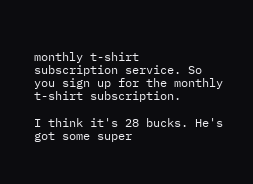monthly t-shirt subscription service. So you sign up for the monthly t-shirt subscription.

I think it's 28 bucks. He's got some super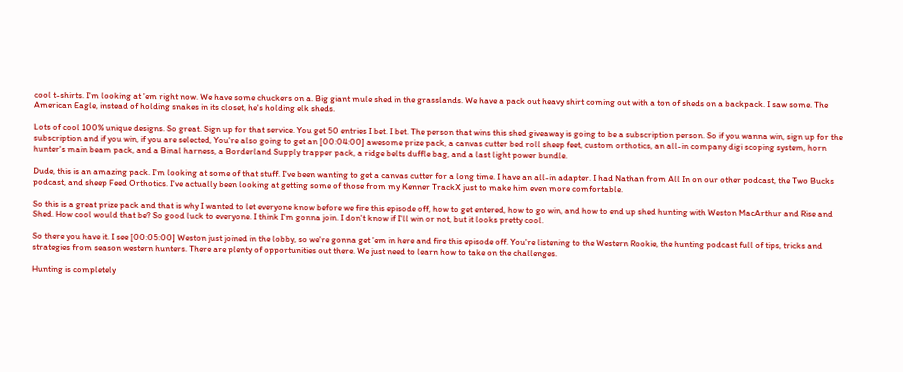cool t-shirts. I'm looking at 'em right now. We have some chuckers on a. Big giant mule shed in the grasslands. We have a pack out heavy shirt coming out with a ton of sheds on a backpack. I saw some. The American Eagle, instead of holding snakes in its closet, he's holding elk sheds.

Lots of cool 100% unique designs. So great. Sign up for that service. You get 50 entries I bet. I bet. The person that wins this shed giveaway is going to be a subscription person. So if you wanna win, sign up for the subscription and if you win, if you are selected, You're also going to get an [00:04:00] awesome prize pack, a canvas cutter bed roll sheep feet, custom orthotics, an all-in company digi scoping system, horn hunter's main beam pack, and a Binal harness, a Borderland Supply trapper pack, a ridge belts duffle bag, and a last light power bundle.

Dude, this is an amazing pack. I'm looking at some of that stuff. I've been wanting to get a canvas cutter for a long time. I have an all-in adapter. I had Nathan from All In on our other podcast, the Two Bucks podcast, and sheep Feed Orthotics. I've actually been looking at getting some of those from my Kenner TrackX just to make him even more comfortable.

So this is a great prize pack and that is why I wanted to let everyone know before we fire this episode off, how to get entered, how to go win, and how to end up shed hunting with Weston MacArthur and Rise and Shed. How cool would that be? So good luck to everyone. I think I'm gonna join. I don't know if I'll win or not, but it looks pretty cool.

So there you have it. I see [00:05:00] Weston just joined in the lobby, so we're gonna get 'em in here and fire this episode off. You're listening to the Western Rookie, the hunting podcast full of tips, tricks and strategies from season western hunters. There are plenty of opportunities out there. We just need to learn how to take on the challenges.

Hunting is completely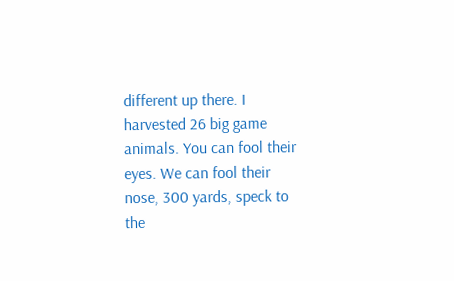different up there. I harvested 26 big game animals. You can fool their eyes. We can fool their nose, 300 yards, speck to the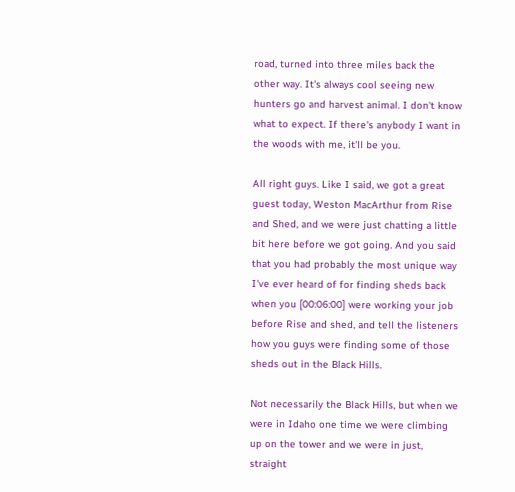road, turned into three miles back the other way. It's always cool seeing new hunters go and harvest animal. I don't know what to expect. If there's anybody I want in the woods with me, it'll be you.

All right guys. Like I said, we got a great guest today, Weston MacArthur from Rise and Shed, and we were just chatting a little bit here before we got going. And you said that you had probably the most unique way I've ever heard of for finding sheds back when you [00:06:00] were working your job before Rise and shed, and tell the listeners how you guys were finding some of those sheds out in the Black Hills.

Not necessarily the Black Hills, but when we were in Idaho one time we were climbing up on the tower and we were in just, straight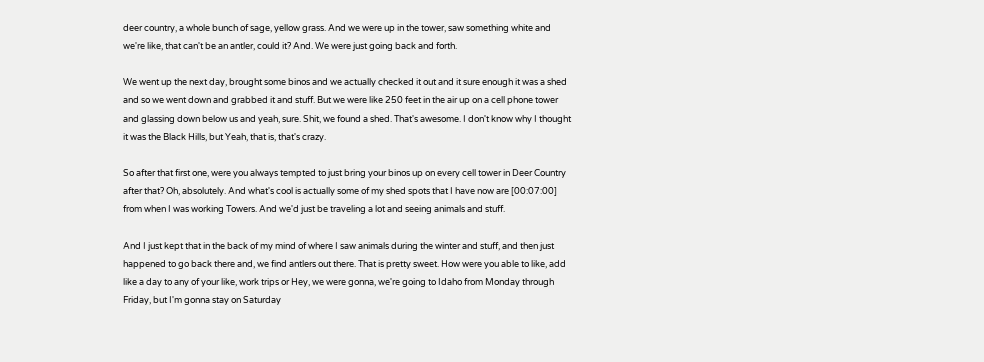deer country, a whole bunch of sage, yellow grass. And we were up in the tower, saw something white and we're like, that can't be an antler, could it? And. We were just going back and forth.

We went up the next day, brought some binos and we actually checked it out and it sure enough it was a shed and so we went down and grabbed it and stuff. But we were like 250 feet in the air up on a cell phone tower and glassing down below us and yeah, sure. Shit, we found a shed. That's awesome. I don't know why I thought it was the Black Hills, but Yeah, that is, that's crazy.

So after that first one, were you always tempted to just bring your binos up on every cell tower in Deer Country after that? Oh, absolutely. And what's cool is actually some of my shed spots that I have now are [00:07:00] from when I was working Towers. And we'd just be traveling a lot and seeing animals and stuff.

And I just kept that in the back of my mind of where I saw animals during the winter and stuff, and then just happened to go back there and, we find antlers out there. That is pretty sweet. How were you able to like, add like a day to any of your like, work trips or Hey, we were gonna, we're going to Idaho from Monday through Friday, but I'm gonna stay on Saturday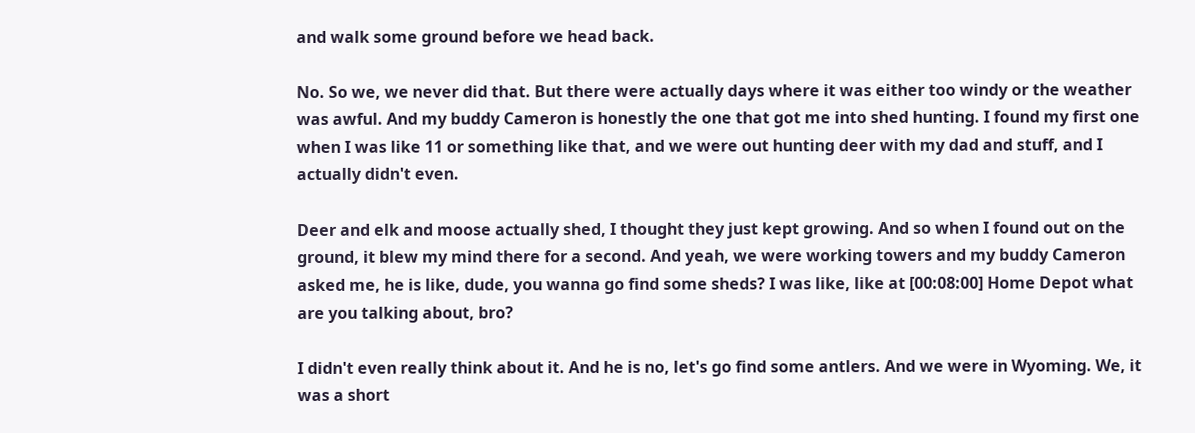and walk some ground before we head back.

No. So we, we never did that. But there were actually days where it was either too windy or the weather was awful. And my buddy Cameron is honestly the one that got me into shed hunting. I found my first one when I was like 11 or something like that, and we were out hunting deer with my dad and stuff, and I actually didn't even.

Deer and elk and moose actually shed, I thought they just kept growing. And so when I found out on the ground, it blew my mind there for a second. And yeah, we were working towers and my buddy Cameron asked me, he is like, dude, you wanna go find some sheds? I was like, like at [00:08:00] Home Depot what are you talking about, bro?

I didn't even really think about it. And he is no, let's go find some antlers. And we were in Wyoming. We, it was a short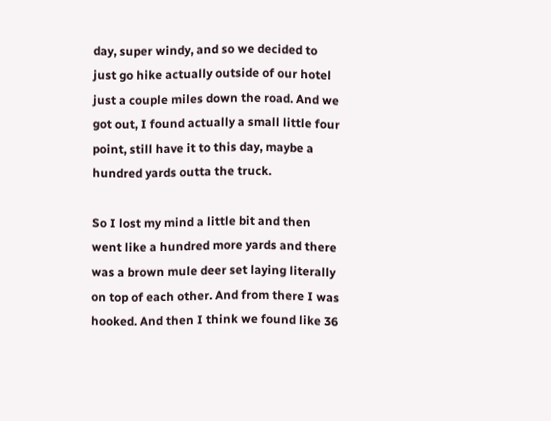day, super windy, and so we decided to just go hike actually outside of our hotel just a couple miles down the road. And we got out, I found actually a small little four point, still have it to this day, maybe a hundred yards outta the truck.

So I lost my mind a little bit and then went like a hundred more yards and there was a brown mule deer set laying literally on top of each other. And from there I was hooked. And then I think we found like 36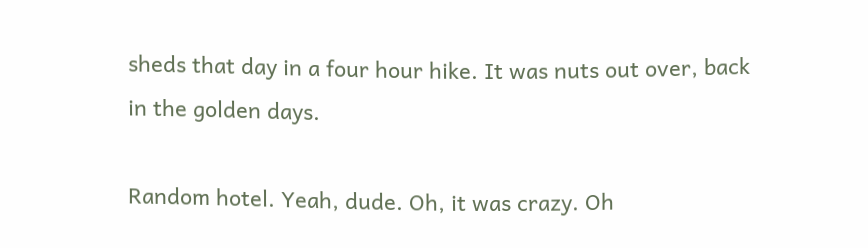sheds that day in a four hour hike. It was nuts out over, back in the golden days.

Random hotel. Yeah, dude. Oh, it was crazy. Oh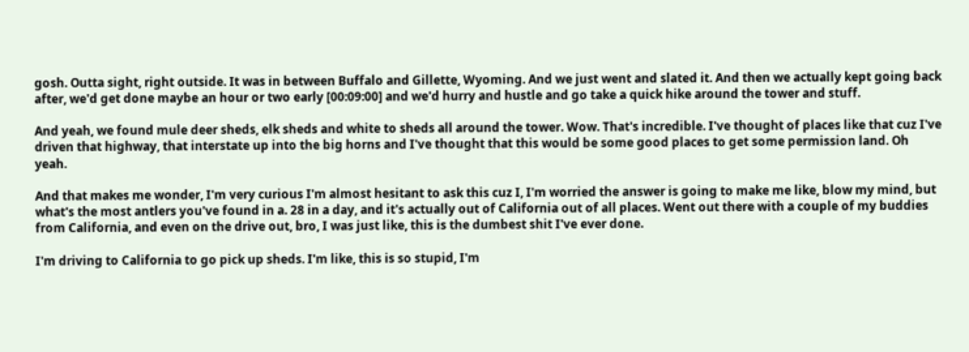gosh. Outta sight, right outside. It was in between Buffalo and Gillette, Wyoming. And we just went and slated it. And then we actually kept going back after, we'd get done maybe an hour or two early [00:09:00] and we'd hurry and hustle and go take a quick hike around the tower and stuff.

And yeah, we found mule deer sheds, elk sheds and white to sheds all around the tower. Wow. That's incredible. I've thought of places like that cuz I've driven that highway, that interstate up into the big horns and I've thought that this would be some good places to get some permission land. Oh yeah.

And that makes me wonder, I'm very curious I'm almost hesitant to ask this cuz I, I'm worried the answer is going to make me like, blow my mind, but what's the most antlers you've found in a. 28 in a day, and it's actually out of California out of all places. Went out there with a couple of my buddies from California, and even on the drive out, bro, I was just like, this is the dumbest shit I've ever done.

I'm driving to California to go pick up sheds. I'm like, this is so stupid, I'm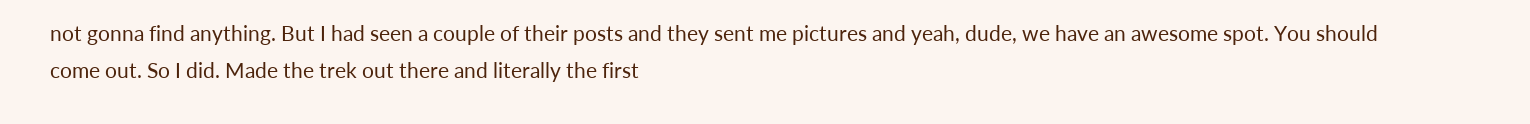not gonna find anything. But I had seen a couple of their posts and they sent me pictures and yeah, dude, we have an awesome spot. You should come out. So I did. Made the trek out there and literally the first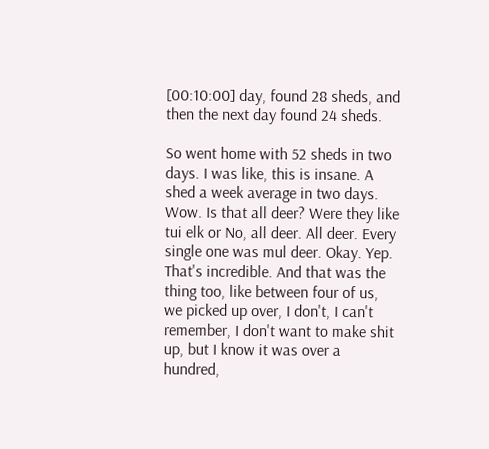[00:10:00] day, found 28 sheds, and then the next day found 24 sheds.

So went home with 52 sheds in two days. I was like, this is insane. A shed a week average in two days. Wow. Is that all deer? Were they like tui elk or No, all deer. All deer. Every single one was mul deer. Okay. Yep. That's incredible. And that was the thing too, like between four of us, we picked up over, I don't, I can't remember, I don't want to make shit up, but I know it was over a hundred,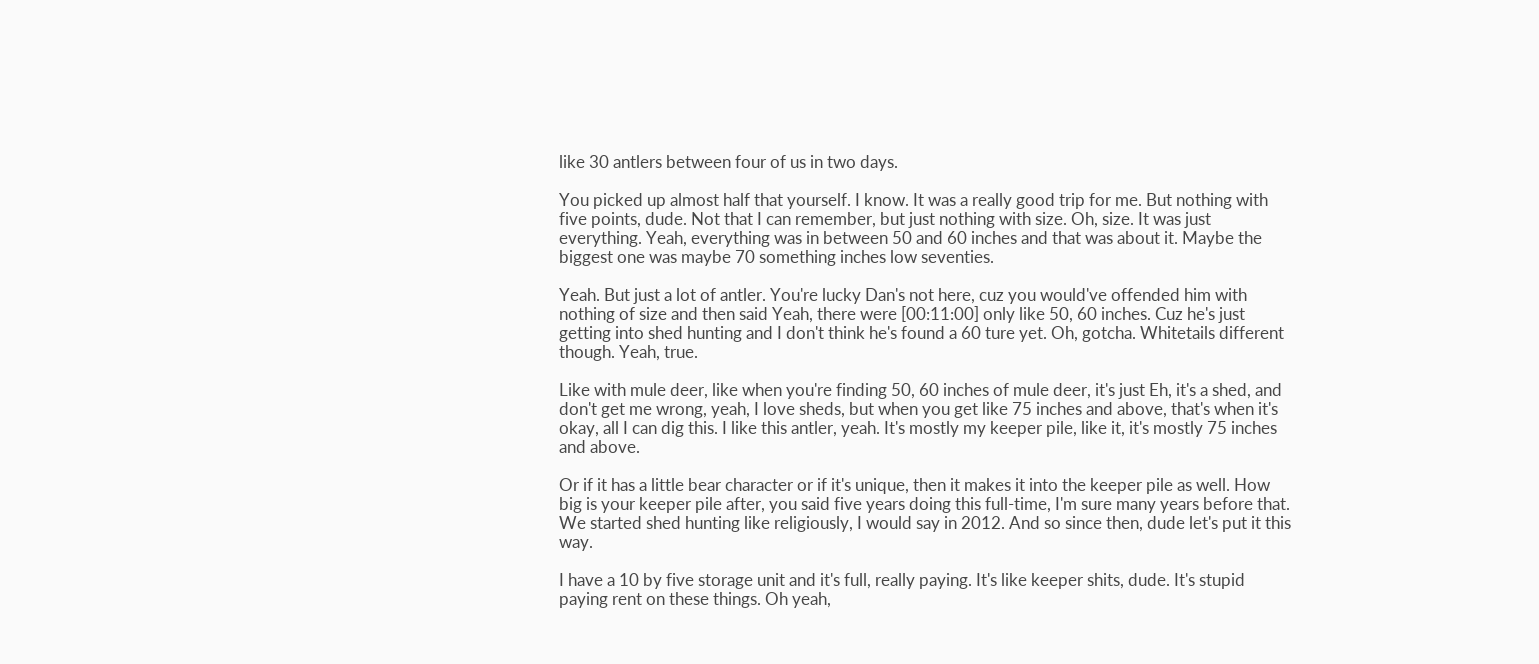like 30 antlers between four of us in two days.

You picked up almost half that yourself. I know. It was a really good trip for me. But nothing with five points, dude. Not that I can remember, but just nothing with size. Oh, size. It was just everything. Yeah, everything was in between 50 and 60 inches and that was about it. Maybe the biggest one was maybe 70 something inches low seventies.

Yeah. But just a lot of antler. You're lucky Dan's not here, cuz you would've offended him with nothing of size and then said Yeah, there were [00:11:00] only like 50, 60 inches. Cuz he's just getting into shed hunting and I don't think he's found a 60 ture yet. Oh, gotcha. Whitetails different though. Yeah, true.

Like with mule deer, like when you're finding 50, 60 inches of mule deer, it's just Eh, it's a shed, and don't get me wrong, yeah, I love sheds, but when you get like 75 inches and above, that's when it's okay, all I can dig this. I like this antler, yeah. It's mostly my keeper pile, like it, it's mostly 75 inches and above.

Or if it has a little bear character or if it's unique, then it makes it into the keeper pile as well. How big is your keeper pile after, you said five years doing this full-time, I'm sure many years before that. We started shed hunting like religiously, I would say in 2012. And so since then, dude let's put it this way.

I have a 10 by five storage unit and it's full, really paying. It's like keeper shits, dude. It's stupid paying rent on these things. Oh yeah,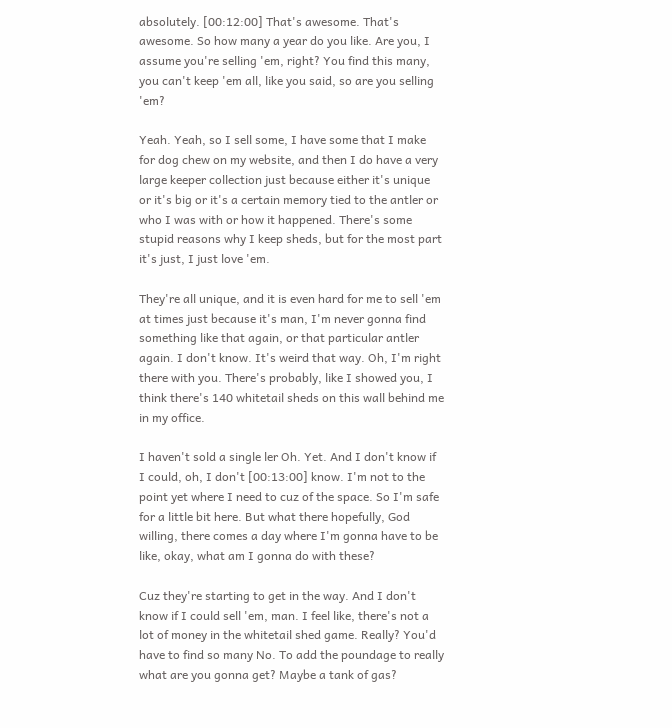absolutely. [00:12:00] That's awesome. That's awesome. So how many a year do you like. Are you, I assume you're selling 'em, right? You find this many, you can't keep 'em all, like you said, so are you selling 'em?

Yeah. Yeah, so I sell some, I have some that I make for dog chew on my website, and then I do have a very large keeper collection just because either it's unique or it's big or it's a certain memory tied to the antler or who I was with or how it happened. There's some stupid reasons why I keep sheds, but for the most part it's just, I just love 'em.

They're all unique, and it is even hard for me to sell 'em at times just because it's man, I'm never gonna find something like that again, or that particular antler again. I don't know. It's weird that way. Oh, I'm right there with you. There's probably, like I showed you, I think there's 140 whitetail sheds on this wall behind me in my office.

I haven't sold a single ler Oh. Yet. And I don't know if I could, oh, I don't [00:13:00] know. I'm not to the point yet where I need to cuz of the space. So I'm safe for a little bit here. But what there hopefully, God willing, there comes a day where I'm gonna have to be like, okay, what am I gonna do with these?

Cuz they're starting to get in the way. And I don't know if I could sell 'em, man. I feel like, there's not a lot of money in the whitetail shed game. Really? You'd have to find so many No. To add the poundage to really what are you gonna get? Maybe a tank of gas?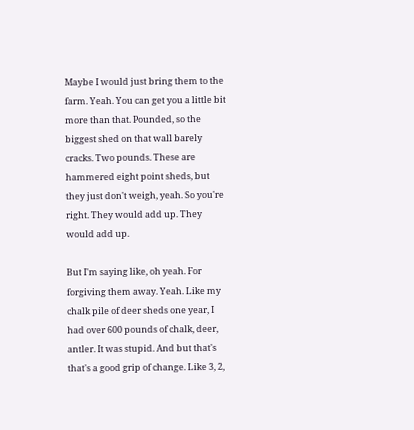Maybe I would just bring them to the farm. Yeah. You can get you a little bit more than that. Pounded, so the biggest shed on that wall barely cracks. Two pounds. These are hammered eight point sheds, but they just don't weigh, yeah. So you're right. They would add up. They would add up.

But I'm saying like, oh yeah. For forgiving them away. Yeah. Like my chalk pile of deer sheds one year, I had over 600 pounds of chalk, deer, antler. It was stupid. And but that's that's a good grip of change. Like 3, 2,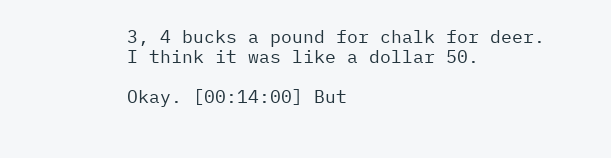3, 4 bucks a pound for chalk for deer. I think it was like a dollar 50.

Okay. [00:14:00] But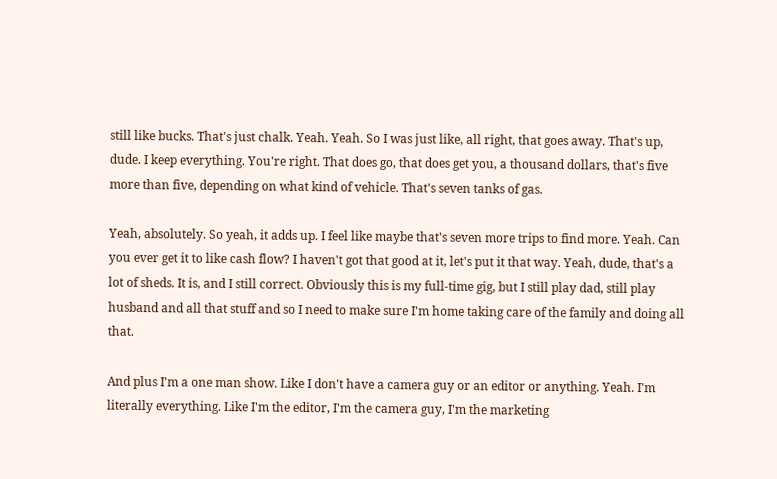still like bucks. That's just chalk. Yeah. Yeah. So I was just like, all right, that goes away. That's up, dude. I keep everything. You're right. That does go, that does get you, a thousand dollars, that's five more than five, depending on what kind of vehicle. That's seven tanks of gas.

Yeah, absolutely. So yeah, it adds up. I feel like maybe that's seven more trips to find more. Yeah. Can you ever get it to like cash flow? I haven't got that good at it, let's put it that way. Yeah, dude, that's a lot of sheds. It is, and I still correct. Obviously this is my full-time gig, but I still play dad, still play husband and all that stuff and so I need to make sure I'm home taking care of the family and doing all that.

And plus I'm a one man show. Like I don't have a camera guy or an editor or anything. Yeah. I'm literally everything. Like I'm the editor, I'm the camera guy, I'm the marketing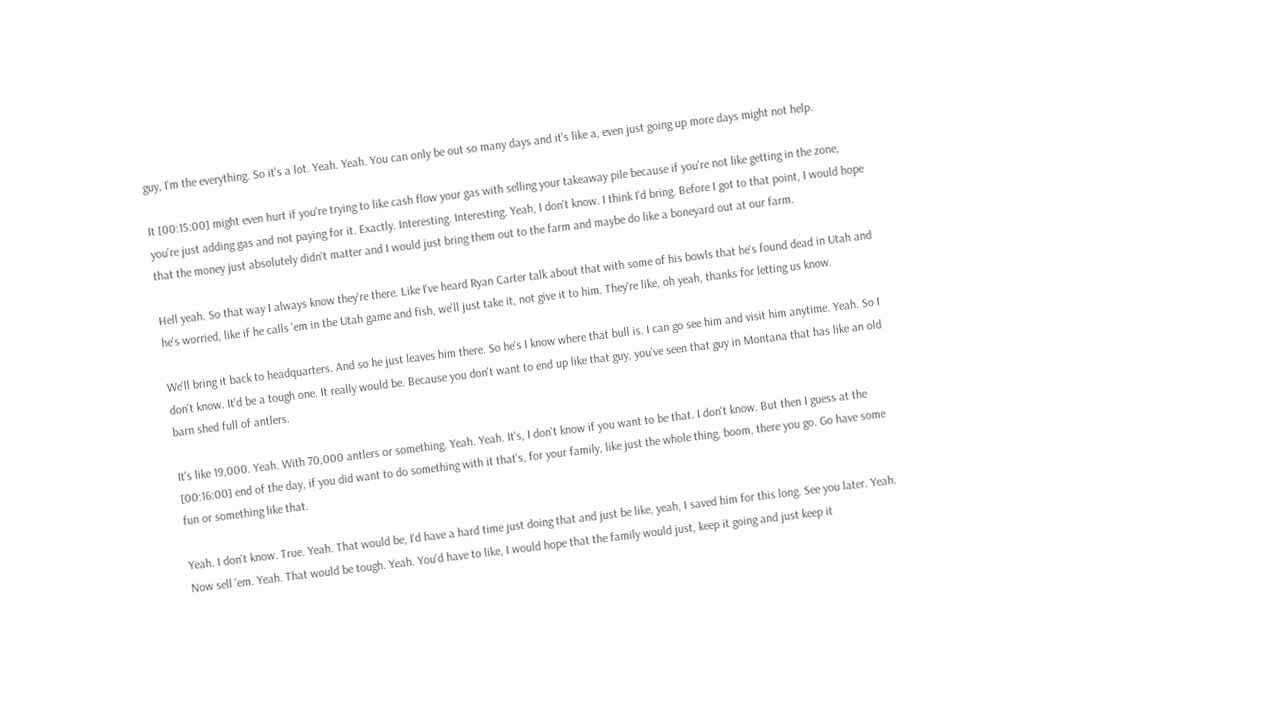guy, I'm the everything. So it's a lot. Yeah. Yeah. You can only be out so many days and it's like a, even just going up more days might not help.

It [00:15:00] might even hurt if you're trying to like cash flow your gas with selling your takeaway pile because if you're not like getting in the zone, you're just adding gas and not paying for it. Exactly. Interesting. Interesting. Yeah, I don't know. I think I'd bring. Before I got to that point, I would hope that the money just absolutely didn't matter and I would just bring them out to the farm and maybe do like a boneyard out at our farm.

Hell yeah. So that way I always know they're there. Like I've heard Ryan Carter talk about that with some of his bowls that he's found dead in Utah and he's worried, like if he calls 'em in the Utah game and fish, we'll just take it, not give it to him. They're like, oh yeah, thanks for letting us know.

We'll bring it back to headquarters. And so he just leaves him there. So he's I know where that bull is. I can go see him and visit him anytime. Yeah. So I don't know. It'd be a tough one. It really would be. Because you don't want to end up like that guy, you've seen that guy in Montana that has like an old barn shed full of antlers.

It's like 19,000. Yeah. With 70,000 antlers or something. Yeah. Yeah. It's, I don't know if you want to be that. I don't know. But then I guess at the [00:16:00] end of the day, if you did want to do something with it that's, for your family, like just the whole thing, boom, there you go. Go have some fun or something like that.

Yeah. I don't know. True. Yeah. That would be, I'd have a hard time just doing that and just be like, yeah, I saved him for this long. See you later. Yeah. Now sell 'em. Yeah. That would be tough. Yeah. You'd have to like, I would hope that the family would just, keep it going and just keep it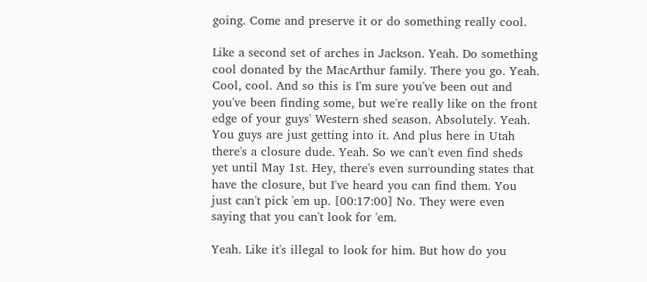going. Come and preserve it or do something really cool.

Like a second set of arches in Jackson. Yeah. Do something cool donated by the MacArthur family. There you go. Yeah. Cool, cool. And so this is I'm sure you've been out and you've been finding some, but we're really like on the front edge of your guys' Western shed season. Absolutely. Yeah. You guys are just getting into it. And plus here in Utah there's a closure dude. Yeah. So we can't even find sheds yet until May 1st. Hey, there's even surrounding states that have the closure, but I've heard you can find them. You just can't pick 'em up. [00:17:00] No. They were even saying that you can't look for 'em.

Yeah. Like it's illegal to look for him. But how do you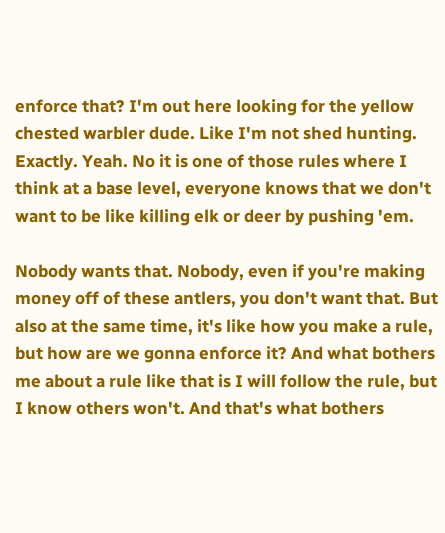enforce that? I'm out here looking for the yellow chested warbler dude. Like I'm not shed hunting. Exactly. Yeah. No it is one of those rules where I think at a base level, everyone knows that we don't want to be like killing elk or deer by pushing 'em.

Nobody wants that. Nobody, even if you're making money off of these antlers, you don't want that. But also at the same time, it's like how you make a rule, but how are we gonna enforce it? And what bothers me about a rule like that is I will follow the rule, but I know others won't. And that's what bothers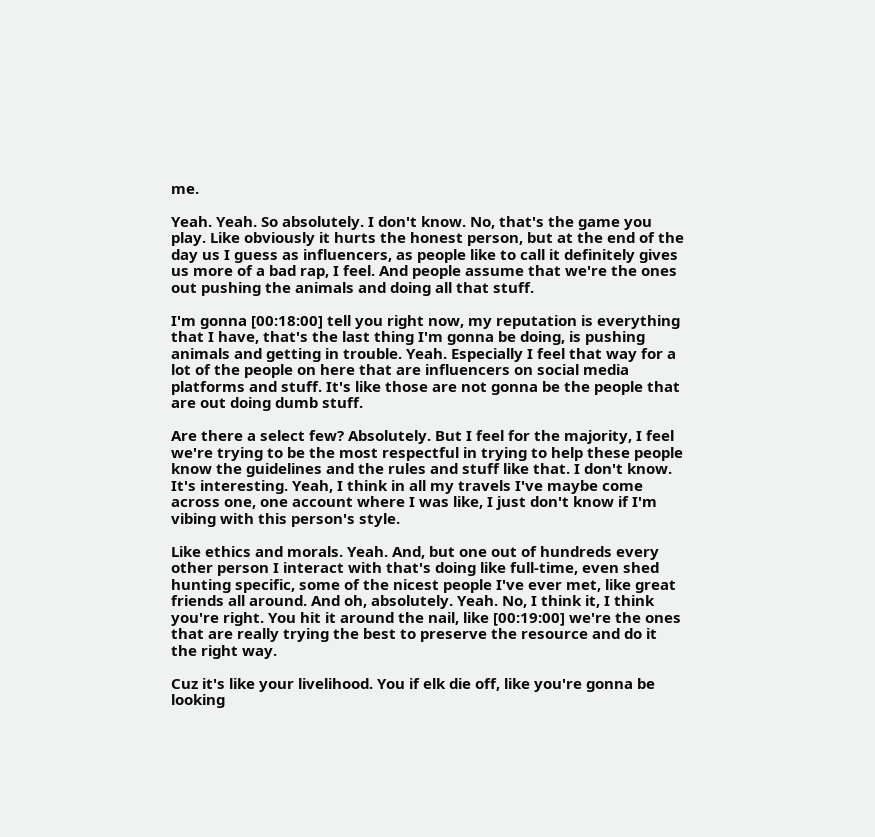me.

Yeah. Yeah. So absolutely. I don't know. No, that's the game you play. Like obviously it hurts the honest person, but at the end of the day us I guess as influencers, as people like to call it definitely gives us more of a bad rap, I feel. And people assume that we're the ones out pushing the animals and doing all that stuff.

I'm gonna [00:18:00] tell you right now, my reputation is everything that I have, that's the last thing I'm gonna be doing, is pushing animals and getting in trouble. Yeah. Especially I feel that way for a lot of the people on here that are influencers on social media platforms and stuff. It's like those are not gonna be the people that are out doing dumb stuff.

Are there a select few? Absolutely. But I feel for the majority, I feel we're trying to be the most respectful in trying to help these people know the guidelines and the rules and stuff like that. I don't know. It's interesting. Yeah, I think in all my travels I've maybe come across one, one account where I was like, I just don't know if I'm vibing with this person's style.

Like ethics and morals. Yeah. And, but one out of hundreds every other person I interact with that's doing like full-time, even shed hunting specific, some of the nicest people I've ever met, like great friends all around. And oh, absolutely. Yeah. No, I think it, I think you're right. You hit it around the nail, like [00:19:00] we're the ones that are really trying the best to preserve the resource and do it the right way.

Cuz it's like your livelihood. You if elk die off, like you're gonna be looking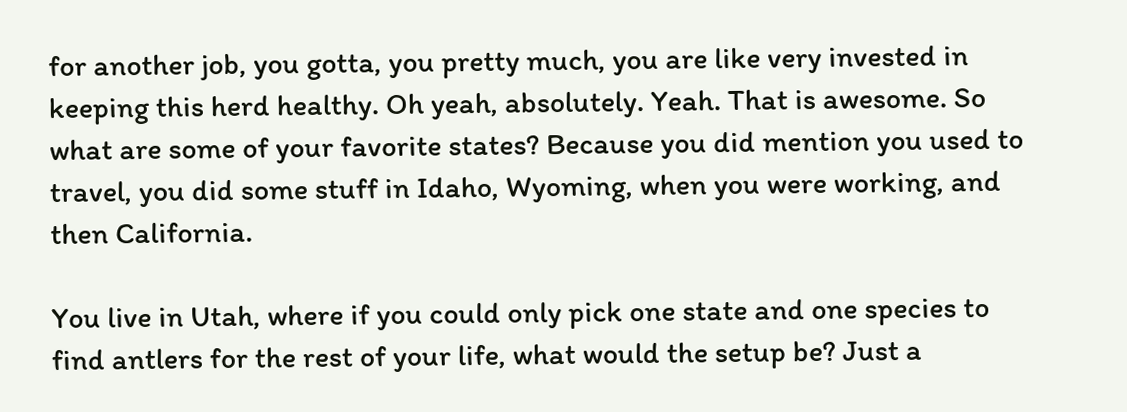for another job, you gotta, you pretty much, you are like very invested in keeping this herd healthy. Oh yeah, absolutely. Yeah. That is awesome. So what are some of your favorite states? Because you did mention you used to travel, you did some stuff in Idaho, Wyoming, when you were working, and then California.

You live in Utah, where if you could only pick one state and one species to find antlers for the rest of your life, what would the setup be? Just a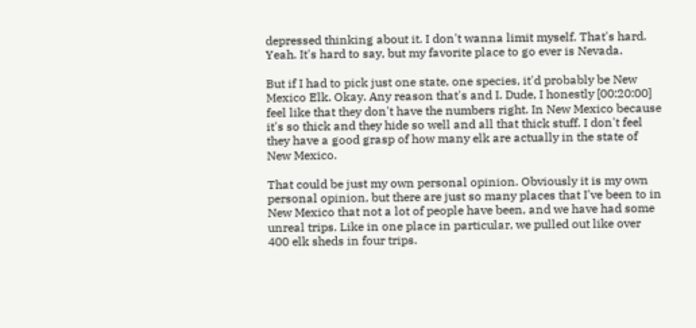depressed thinking about it. I don't wanna limit myself. That's hard. Yeah. It's hard to say, but my favorite place to go ever is Nevada.

But if I had to pick just one state, one species, it'd probably be New Mexico Elk. Okay. Any reason that's and I. Dude, I honestly [00:20:00] feel like that they don't have the numbers right. In New Mexico because it's so thick and they hide so well and all that thick stuff. I don't feel they have a good grasp of how many elk are actually in the state of New Mexico.

That could be just my own personal opinion. Obviously it is my own personal opinion, but there are just so many places that I've been to in New Mexico that not a lot of people have been, and we have had some unreal trips. Like in one place in particular, we pulled out like over 400 elk sheds in four trips.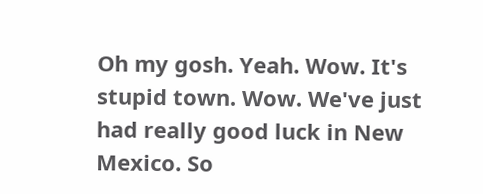Oh my gosh. Yeah. Wow. It's stupid town. Wow. We've just had really good luck in New Mexico. So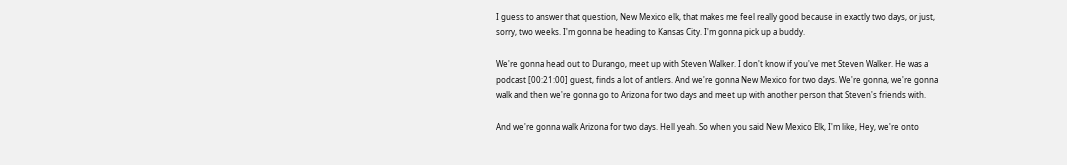I guess to answer that question, New Mexico elk, that makes me feel really good because in exactly two days, or just, sorry, two weeks. I'm gonna be heading to Kansas City. I'm gonna pick up a buddy.

We're gonna head out to Durango, meet up with Steven Walker. I don't know if you've met Steven Walker. He was a podcast [00:21:00] guest, finds a lot of antlers. And we're gonna New Mexico for two days. We're gonna, we're gonna walk and then we're gonna go to Arizona for two days and meet up with another person that Steven's friends with.

And we're gonna walk Arizona for two days. Hell yeah. So when you said New Mexico Elk, I'm like, Hey, we're onto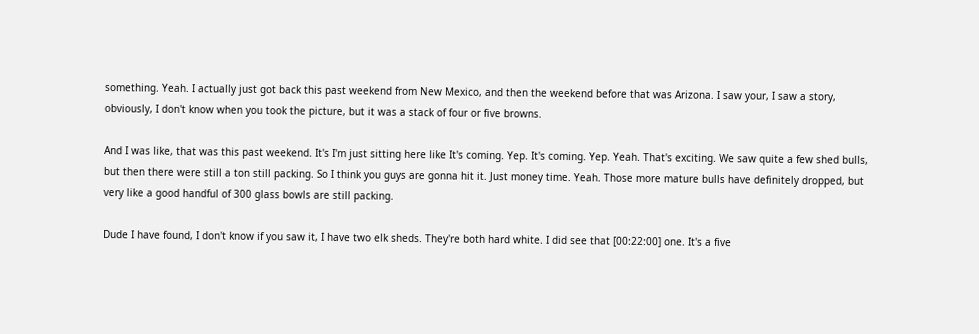something. Yeah. I actually just got back this past weekend from New Mexico, and then the weekend before that was Arizona. I saw your, I saw a story, obviously, I don't know when you took the picture, but it was a stack of four or five browns.

And I was like, that was this past weekend. It's I'm just sitting here like It's coming. Yep. It's coming. Yep. Yeah. That's exciting. We saw quite a few shed bulls, but then there were still a ton still packing. So I think you guys are gonna hit it. Just money time. Yeah. Those more mature bulls have definitely dropped, but very like a good handful of 300 glass bowls are still packing.

Dude I have found, I don't know if you saw it, I have two elk sheds. They're both hard white. I did see that [00:22:00] one. It's a five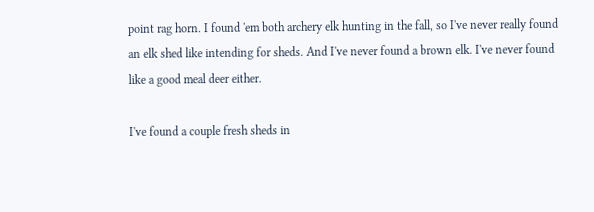point rag horn. I found 'em both archery elk hunting in the fall, so I've never really found an elk shed like intending for sheds. And I've never found a brown elk. I've never found like a good meal deer either.

I've found a couple fresh sheds in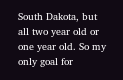South Dakota, but all two year old or one year old. So my only goal for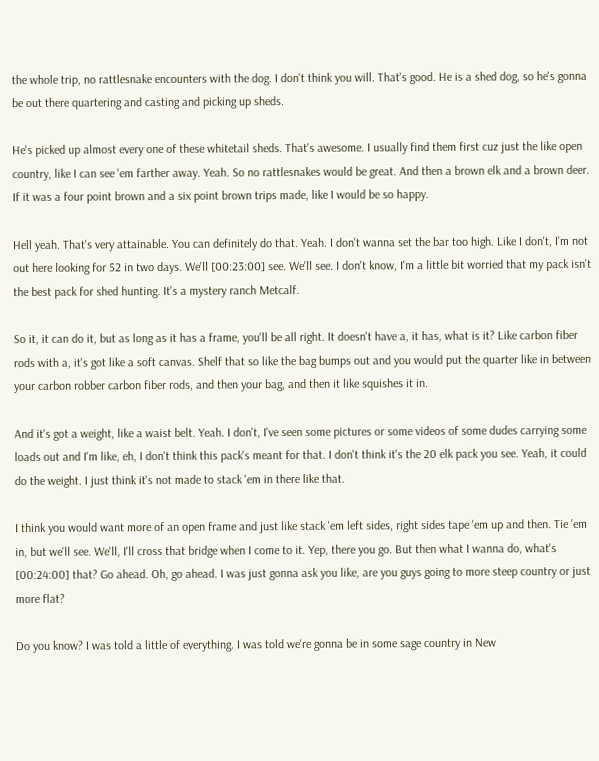the whole trip, no rattlesnake encounters with the dog. I don't think you will. That's good. He is a shed dog, so he's gonna be out there quartering and casting and picking up sheds.

He's picked up almost every one of these whitetail sheds. That's awesome. I usually find them first cuz just the like open country, like I can see 'em farther away. Yeah. So no rattlesnakes would be great. And then a brown elk and a brown deer. If it was a four point brown and a six point brown trips made, like I would be so happy.

Hell yeah. That's very attainable. You can definitely do that. Yeah. I don't wanna set the bar too high. Like I don't, I'm not out here looking for 52 in two days. We'll [00:23:00] see. We'll see. I don't know, I'm a little bit worried that my pack isn't the best pack for shed hunting. It's a mystery ranch Metcalf.

So it, it can do it, but as long as it has a frame, you'll be all right. It doesn't have a, it has, what is it? Like carbon fiber rods with a, it's got like a soft canvas. Shelf that so like the bag bumps out and you would put the quarter like in between your carbon robber carbon fiber rods, and then your bag, and then it like squishes it in.

And it's got a weight, like a waist belt. Yeah. I don't, I've seen some pictures or some videos of some dudes carrying some loads out and I'm like, eh, I don't think this pack's meant for that. I don't think it's the 20 elk pack you see. Yeah, it could do the weight. I just think it's not made to stack 'em in there like that.

I think you would want more of an open frame and just like stack 'em left sides, right sides tape 'em up and then. Tie 'em in, but we'll see. We'll, I'll cross that bridge when I come to it. Yep, there you go. But then what I wanna do, what's [00:24:00] that? Go ahead. Oh, go ahead. I was just gonna ask you like, are you guys going to more steep country or just more flat?

Do you know? I was told a little of everything. I was told we're gonna be in some sage country in New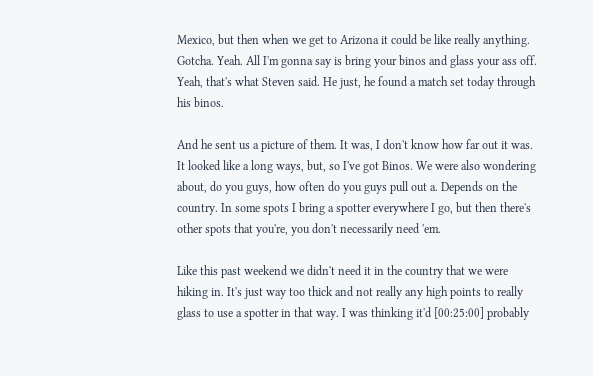Mexico, but then when we get to Arizona it could be like really anything. Gotcha. Yeah. All I'm gonna say is bring your binos and glass your ass off. Yeah, that's what Steven said. He just, he found a match set today through his binos.

And he sent us a picture of them. It was, I don't know how far out it was. It looked like a long ways, but, so I've got Binos. We were also wondering about, do you guys, how often do you guys pull out a. Depends on the country. In some spots I bring a spotter everywhere I go, but then there's other spots that you're, you don't necessarily need 'em.

Like this past weekend we didn't need it in the country that we were hiking in. It's just way too thick and not really any high points to really glass to use a spotter in that way. I was thinking it'd [00:25:00] probably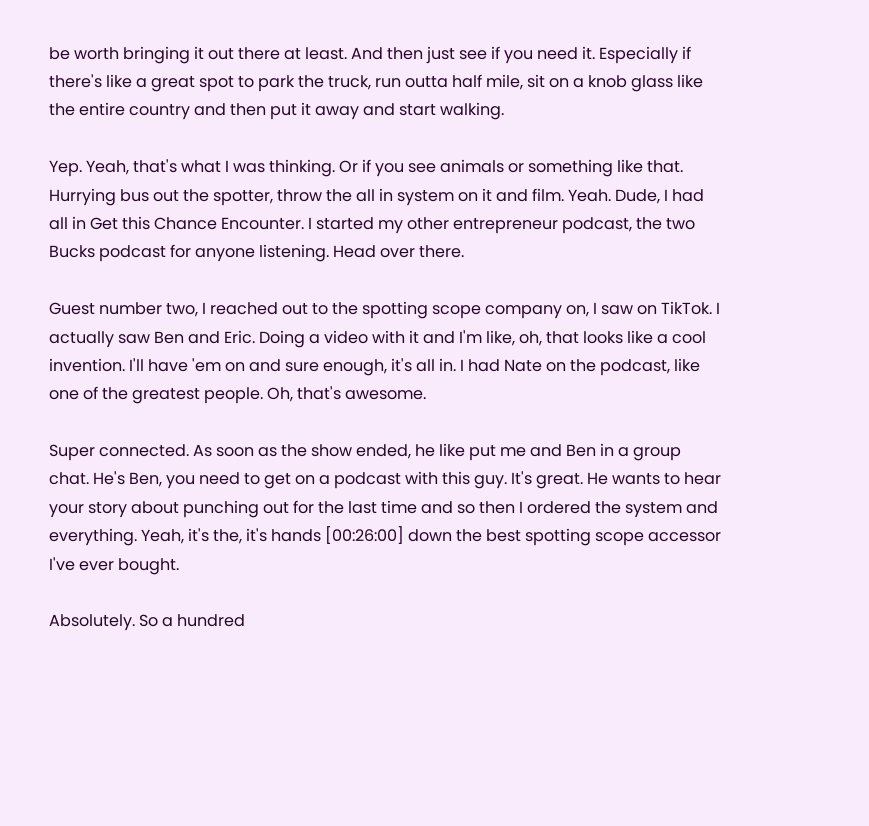be worth bringing it out there at least. And then just see if you need it. Especially if there's like a great spot to park the truck, run outta half mile, sit on a knob glass like the entire country and then put it away and start walking.

Yep. Yeah, that's what I was thinking. Or if you see animals or something like that. Hurrying bus out the spotter, throw the all in system on it and film. Yeah. Dude, I had all in Get this Chance Encounter. I started my other entrepreneur podcast, the two Bucks podcast for anyone listening. Head over there.

Guest number two, I reached out to the spotting scope company on, I saw on TikTok. I actually saw Ben and Eric. Doing a video with it and I'm like, oh, that looks like a cool invention. I'll have 'em on and sure enough, it's all in. I had Nate on the podcast, like one of the greatest people. Oh, that's awesome.

Super connected. As soon as the show ended, he like put me and Ben in a group chat. He's Ben, you need to get on a podcast with this guy. It's great. He wants to hear your story about punching out for the last time and so then I ordered the system and everything. Yeah, it's the, it's hands [00:26:00] down the best spotting scope accessor I've ever bought.

Absolutely. So a hundred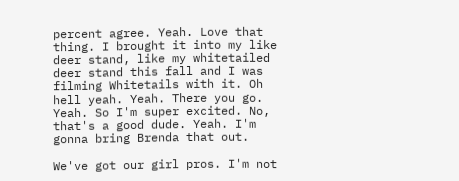percent agree. Yeah. Love that thing. I brought it into my like deer stand, like my whitetailed deer stand this fall and I was filming Whitetails with it. Oh hell yeah. Yeah. There you go. Yeah. So I'm super excited. No, that's a good dude. Yeah. I'm gonna bring Brenda that out.

We've got our girl pros. I'm not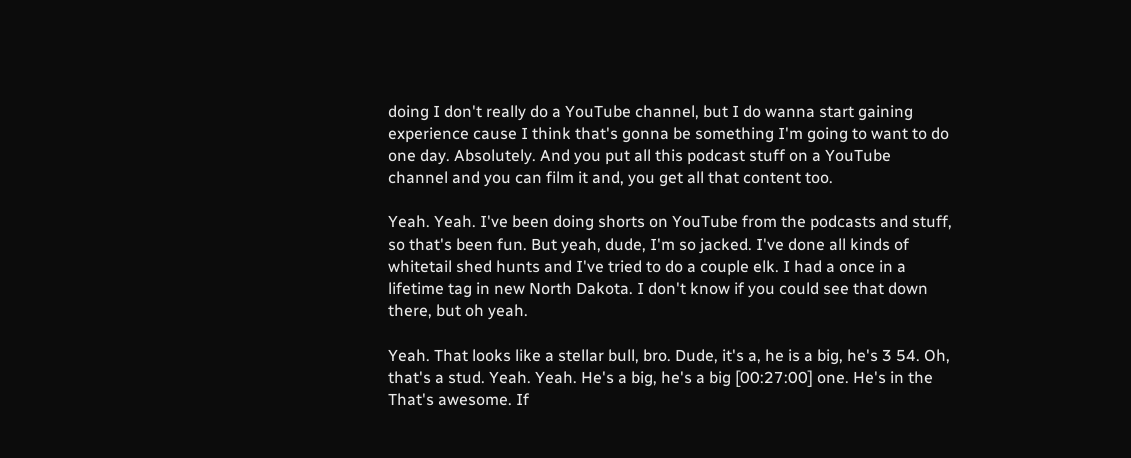doing I don't really do a YouTube channel, but I do wanna start gaining experience cause I think that's gonna be something I'm going to want to do one day. Absolutely. And you put all this podcast stuff on a YouTube channel and you can film it and, you get all that content too.

Yeah. Yeah. I've been doing shorts on YouTube from the podcasts and stuff, so that's been fun. But yeah, dude, I'm so jacked. I've done all kinds of whitetail shed hunts and I've tried to do a couple elk. I had a once in a lifetime tag in new North Dakota. I don't know if you could see that down there, but oh yeah.

Yeah. That looks like a stellar bull, bro. Dude, it's a, he is a big, he's 3 54. Oh, that's a stud. Yeah. Yeah. He's a big, he's a big [00:27:00] one. He's in the That's awesome. If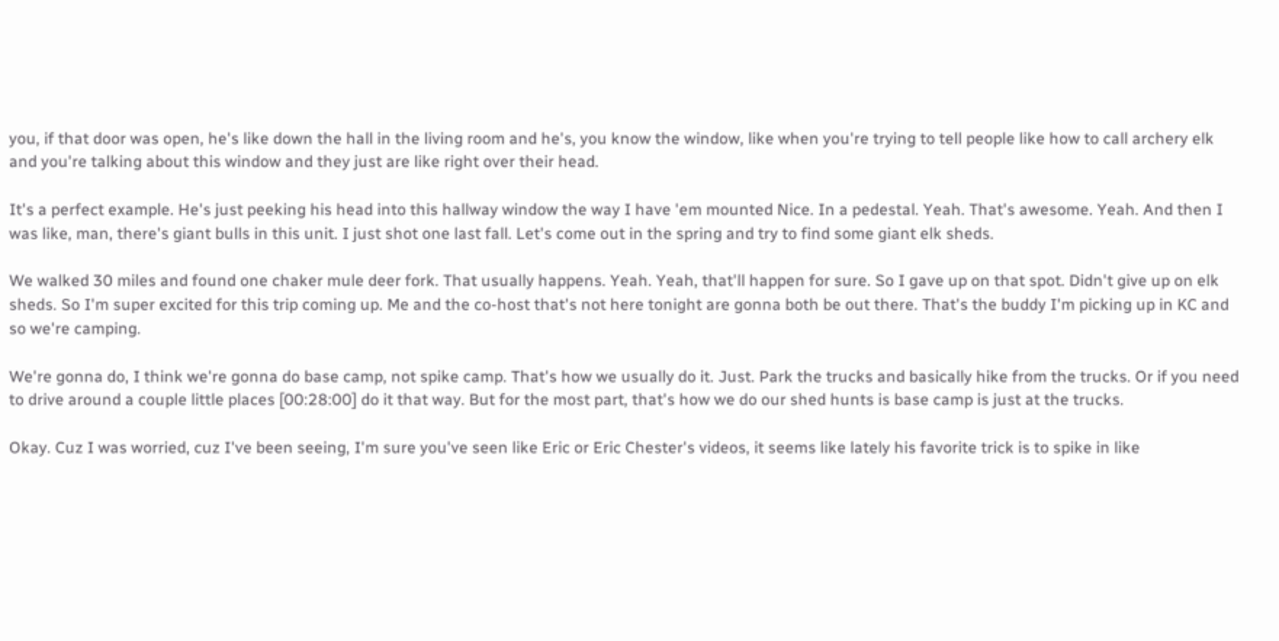you, if that door was open, he's like down the hall in the living room and he's, you know the window, like when you're trying to tell people like how to call archery elk and you're talking about this window and they just are like right over their head.

It's a perfect example. He's just peeking his head into this hallway window the way I have 'em mounted Nice. In a pedestal. Yeah. That's awesome. Yeah. And then I was like, man, there's giant bulls in this unit. I just shot one last fall. Let's come out in the spring and try to find some giant elk sheds.

We walked 30 miles and found one chaker mule deer fork. That usually happens. Yeah. Yeah, that'll happen for sure. So I gave up on that spot. Didn't give up on elk sheds. So I'm super excited for this trip coming up. Me and the co-host that's not here tonight are gonna both be out there. That's the buddy I'm picking up in KC and so we're camping.

We're gonna do, I think we're gonna do base camp, not spike camp. That's how we usually do it. Just. Park the trucks and basically hike from the trucks. Or if you need to drive around a couple little places [00:28:00] do it that way. But for the most part, that's how we do our shed hunts is base camp is just at the trucks.

Okay. Cuz I was worried, cuz I've been seeing, I'm sure you've seen like Eric or Eric Chester's videos, it seems like lately his favorite trick is to spike in like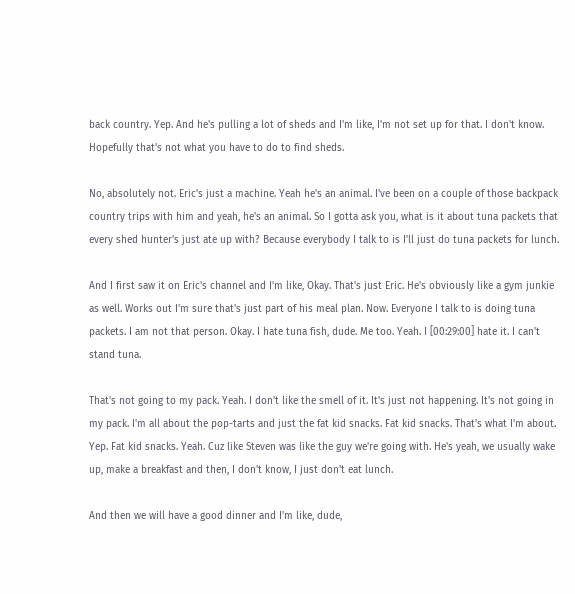back country. Yep. And he's pulling a lot of sheds and I'm like, I'm not set up for that. I don't know. Hopefully that's not what you have to do to find sheds.

No, absolutely not. Eric's just a machine. Yeah he's an animal. I've been on a couple of those backpack country trips with him and yeah, he's an animal. So I gotta ask you, what is it about tuna packets that every shed hunter's just ate up with? Because everybody I talk to is I'll just do tuna packets for lunch.

And I first saw it on Eric's channel and I'm like, Okay. That's just Eric. He's obviously like a gym junkie as well. Works out I'm sure that's just part of his meal plan. Now. Everyone I talk to is doing tuna packets. I am not that person. Okay. I hate tuna fish, dude. Me too. Yeah. I [00:29:00] hate it. I can't stand tuna.

That's not going to my pack. Yeah. I don't like the smell of it. It's just not happening. It's not going in my pack. I'm all about the pop-tarts and just the fat kid snacks. Fat kid snacks. That's what I'm about. Yep. Fat kid snacks. Yeah. Cuz like Steven was like the guy we're going with. He's yeah, we usually wake up, make a breakfast and then, I don't know, I just don't eat lunch.

And then we will have a good dinner and I'm like, dude,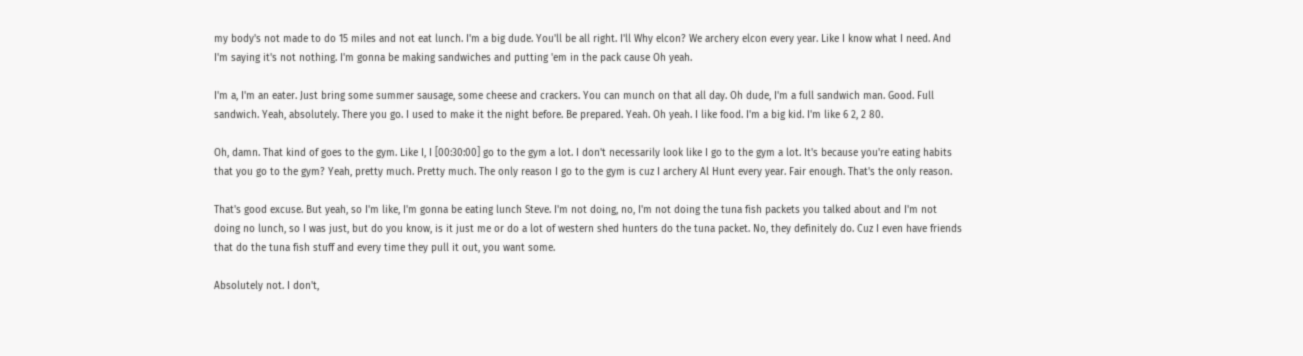my body's not made to do 15 miles and not eat lunch. I'm a big dude. You'll be all right. I'll Why elcon? We archery elcon every year. Like I know what I need. And I'm saying it's not nothing. I'm gonna be making sandwiches and putting 'em in the pack cause Oh yeah.

I'm a, I'm an eater. Just bring some summer sausage, some cheese and crackers. You can munch on that all day. Oh dude, I'm a full sandwich man. Good. Full sandwich. Yeah, absolutely. There you go. I used to make it the night before. Be prepared. Yeah. Oh yeah. I like food. I'm a big kid. I'm like 6 2, 2 80.

Oh, damn. That kind of goes to the gym. Like I, I [00:30:00] go to the gym a lot. I don't necessarily look like I go to the gym a lot. It's because you're eating habits that you go to the gym? Yeah, pretty much. Pretty much. The only reason I go to the gym is cuz I archery Al Hunt every year. Fair enough. That's the only reason.

That's good excuse. But yeah, so I'm like, I'm gonna be eating lunch Steve. I'm not doing, no, I'm not doing the tuna fish packets you talked about and I'm not doing no lunch, so I was just, but do you know, is it just me or do a lot of western shed hunters do the tuna packet. No, they definitely do. Cuz I even have friends that do the tuna fish stuff and every time they pull it out, you want some.

Absolutely not. I don't,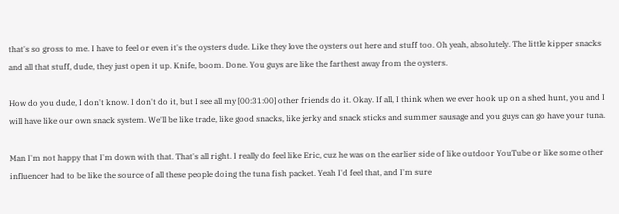that's so gross to me. I have to feel or even it's the oysters dude. Like they love the oysters out here and stuff too. Oh yeah, absolutely. The little kipper snacks and all that stuff, dude, they just open it up. Knife, boom. Done. You guys are like the farthest away from the oysters.

How do you dude, I don't know. I don't do it, but I see all my [00:31:00] other friends do it. Okay. If all, I think when we ever hook up on a shed hunt, you and I will have like our own snack system. We'll be like trade, like good snacks, like jerky and snack sticks and summer sausage and you guys can go have your tuna.

Man I'm not happy that I'm down with that. That's all right. I really do feel like Eric, cuz he was on the earlier side of like outdoor YouTube or like some other influencer had to be like the source of all these people doing the tuna fish packet. Yeah I'd feel that, and I'm sure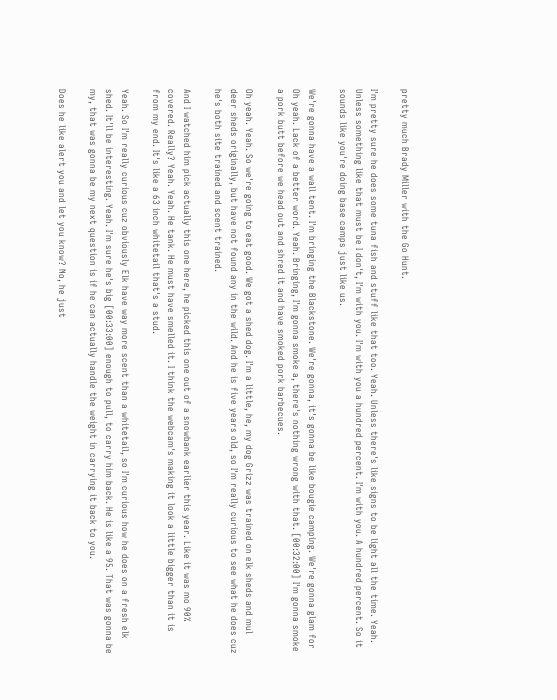pretty much Brady Miller with the Go Hunt.

I'm pretty sure he does some tuna fish and stuff like that too. Yeah. Unless there's like signs to be light all the time. Yeah. Unless something like that must be I don't, I'm with you. I'm with you a hundred percent. I'm with you. A hundred percent. So it sounds like you're doing base camps just like us.

We're gonna have a wall tent. I'm bringing the Blackstone. We're gonna, it's gonna be like bougie camping. We're gonna glam for Oh yeah. Lack of a better word. Yeah. Bringing, I'm gonna smoke a, there's nothing wrong with that. [00:32:00] I'm gonna smoke a pork butt before we head out and shred it and have smoked pork barbecues.

Oh yeah. Yeah. So we're going to eat good. We got a shed dog. I'm a little, he, my dog Grizz was trained on elk sheds and mul deer sheds originally, but have not found any in the wild. And he is five years old, so I'm really curious to see what he does cuz he's both site trained and scent trained.

And I watched him pick actually this one here, he picked this one out of a snowbank earlier this year. Like it was mo 90% covered. Really? Yeah. Yeah. He tank. He must have smelled it. I think the webcam's making it look a little bigger than it is from my end. It's like a 63 inch whitetail that's a stud.

Yeah. So I'm really curious cuz obviously Elk have way more scent than a whitetail, so I'm curious how he does on a fresh elk shed. It'll be interesting. Yeah. I'm sure he's big [00:33:00] enough to pull, to carry him back. He is like a 95. That was gonna be my, that was gonna be my next question is if he can actually handle the weight in carrying it back to you.

Does he like alert you and let you know? No, he just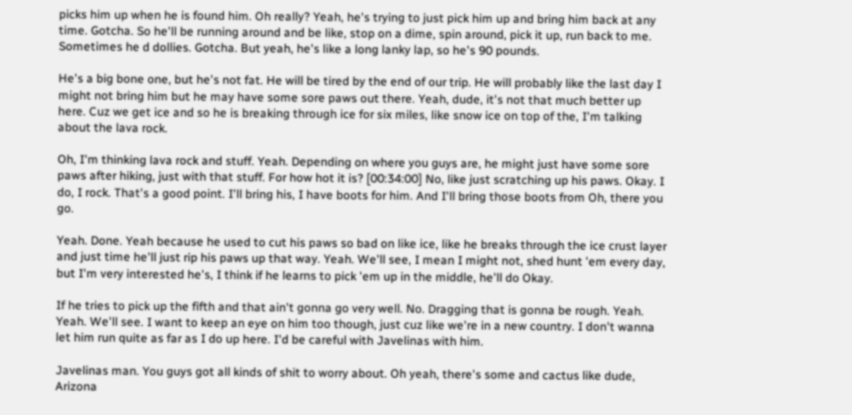picks him up when he is found him. Oh really? Yeah, he's trying to just pick him up and bring him back at any time. Gotcha. So he'll be running around and be like, stop on a dime, spin around, pick it up, run back to me. Sometimes he d dollies. Gotcha. But yeah, he's like a long lanky lap, so he's 90 pounds.

He's a big bone one, but he's not fat. He will be tired by the end of our trip. He will probably like the last day I might not bring him but he may have some sore paws out there. Yeah, dude, it's not that much better up here. Cuz we get ice and so he is breaking through ice for six miles, like snow ice on top of the, I'm talking about the lava rock.

Oh, I'm thinking lava rock and stuff. Yeah. Depending on where you guys are, he might just have some sore paws after hiking, just with that stuff. For how hot it is? [00:34:00] No, like just scratching up his paws. Okay. I do, I rock. That's a good point. I'll bring his, I have boots for him. And I'll bring those boots from Oh, there you go.

Yeah. Done. Yeah because he used to cut his paws so bad on like ice, like he breaks through the ice crust layer and just time he'll just rip his paws up that way. Yeah. We'll see, I mean I might not, shed hunt 'em every day, but I'm very interested he's, I think if he learns to pick 'em up in the middle, he'll do Okay.

If he tries to pick up the fifth and that ain't gonna go very well. No. Dragging that is gonna be rough. Yeah. Yeah. We'll see. I want to keep an eye on him too though, just cuz like we're in a new country. I don't wanna let him run quite as far as I do up here. I'd be careful with Javelinas with him.

Javelinas man. You guys got all kinds of shit to worry about. Oh yeah, there's some and cactus like dude, Arizona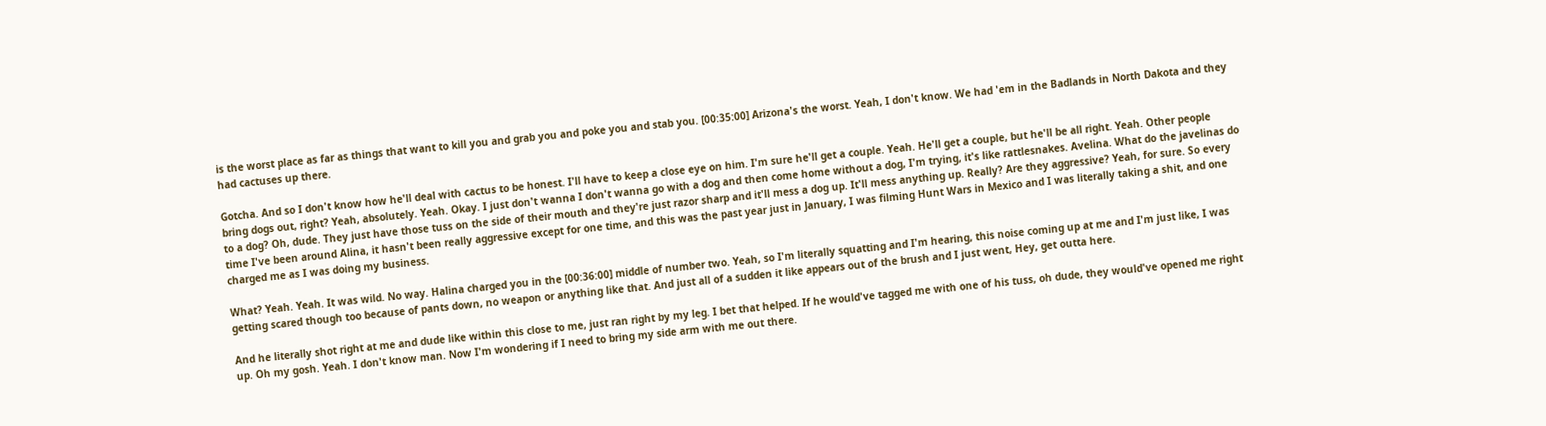is the worst place as far as things that want to kill you and grab you and poke you and stab you. [00:35:00] Arizona's the worst. Yeah, I don't know. We had 'em in the Badlands in North Dakota and they had cactuses up there.

Gotcha. And so I don't know how he'll deal with cactus to be honest. I'll have to keep a close eye on him. I'm sure he'll get a couple. Yeah. He'll get a couple, but he'll be all right. Yeah. Other people bring dogs out, right? Yeah, absolutely. Yeah. Okay. I just don't wanna I don't wanna go with a dog and then come home without a dog, I'm trying, it's like rattlesnakes. Avelina. What do the javelinas do to a dog? Oh, dude. They just have those tuss on the side of their mouth and they're just razor sharp and it'll mess a dog up. It'll mess anything up. Really? Are they aggressive? Yeah, for sure. So every time I've been around Alina, it hasn't been really aggressive except for one time, and this was the past year just in January, I was filming Hunt Wars in Mexico and I was literally taking a shit, and one charged me as I was doing my business.

What? Yeah. Yeah. It was wild. No way. Halina charged you in the [00:36:00] middle of number two. Yeah, so I'm literally squatting and I'm hearing, this noise coming up at me and I'm just like, I was getting scared though too because of pants down, no weapon or anything like that. And just all of a sudden it like appears out of the brush and I just went, Hey, get outta here.

And he literally shot right at me and dude like within this close to me, just ran right by my leg. I bet that helped. If he would've tagged me with one of his tuss, oh dude, they would've opened me right up. Oh my gosh. Yeah. I don't know man. Now I'm wondering if I need to bring my side arm with me out there.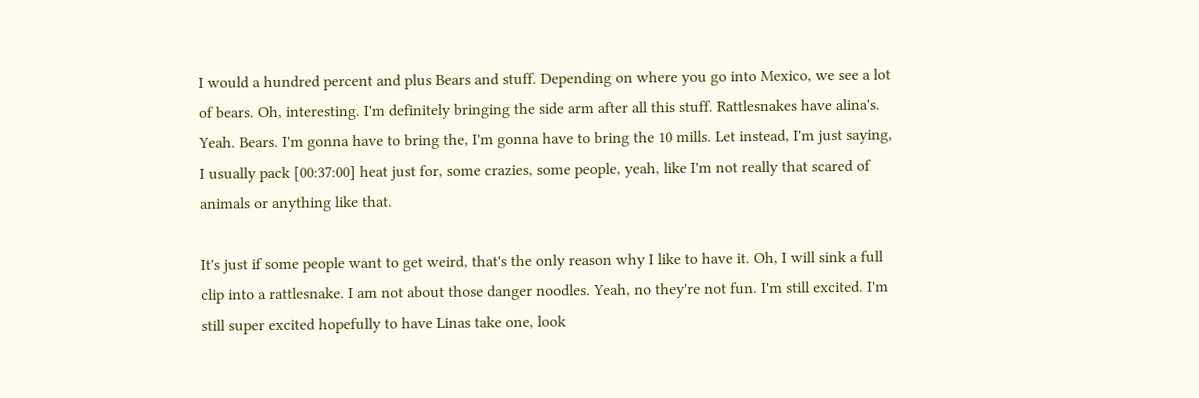I would a hundred percent and plus Bears and stuff. Depending on where you go into Mexico, we see a lot of bears. Oh, interesting. I'm definitely bringing the side arm after all this stuff. Rattlesnakes have alina's. Yeah. Bears. I'm gonna have to bring the, I'm gonna have to bring the 10 mills. Let instead, I'm just saying, I usually pack [00:37:00] heat just for, some crazies, some people, yeah, like I'm not really that scared of animals or anything like that.

It's just if some people want to get weird, that's the only reason why I like to have it. Oh, I will sink a full clip into a rattlesnake. I am not about those danger noodles. Yeah, no they're not fun. I'm still excited. I'm still super excited hopefully to have Linas take one, look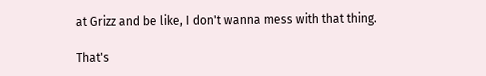at Grizz and be like, I don't wanna mess with that thing.

That's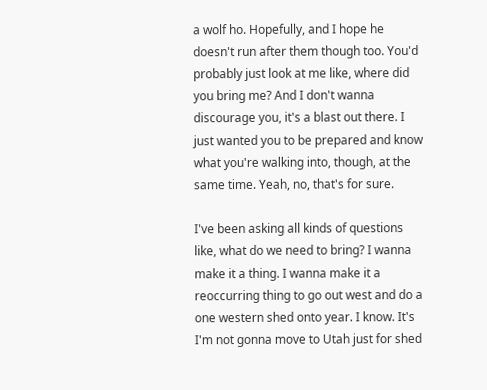a wolf ho. Hopefully, and I hope he doesn't run after them though too. You'd probably just look at me like, where did you bring me? And I don't wanna discourage you, it's a blast out there. I just wanted you to be prepared and know what you're walking into, though, at the same time. Yeah, no, that's for sure.

I've been asking all kinds of questions like, what do we need to bring? I wanna make it a thing. I wanna make it a reoccurring thing to go out west and do a one western shed onto year. I know. It's I'm not gonna move to Utah just for shed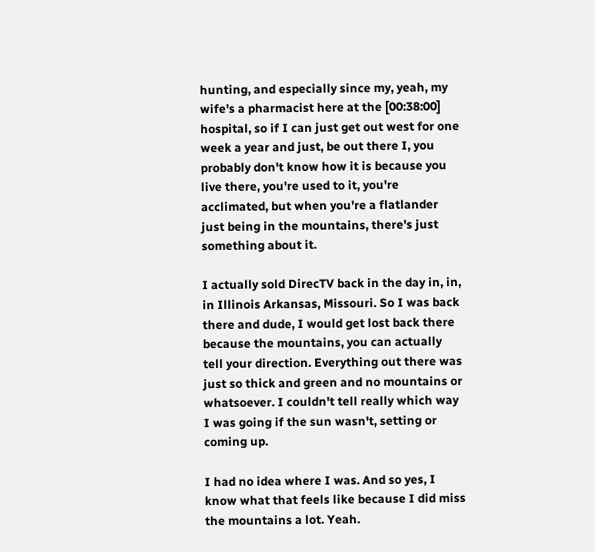hunting, and especially since my, yeah, my wife's a pharmacist here at the [00:38:00] hospital, so if I can just get out west for one week a year and just, be out there I, you probably don't know how it is because you live there, you're used to it, you're acclimated, but when you're a flatlander just being in the mountains, there's just something about it.

I actually sold DirecTV back in the day in, in, in Illinois Arkansas, Missouri. So I was back there and dude, I would get lost back there because the mountains, you can actually tell your direction. Everything out there was just so thick and green and no mountains or whatsoever. I couldn't tell really which way I was going if the sun wasn't, setting or coming up.

I had no idea where I was. And so yes, I know what that feels like because I did miss the mountains a lot. Yeah.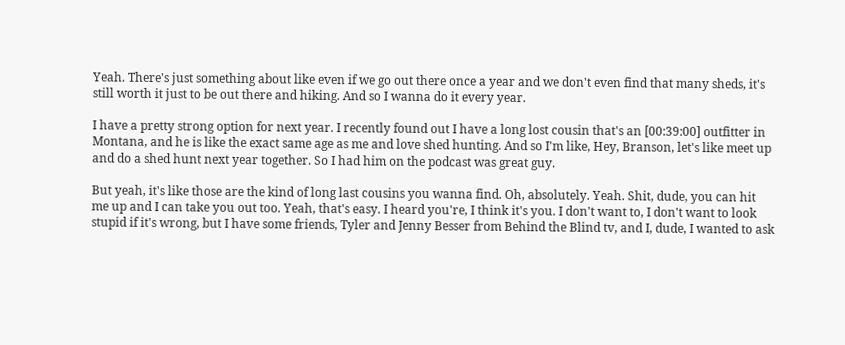Yeah. There's just something about like even if we go out there once a year and we don't even find that many sheds, it's still worth it just to be out there and hiking. And so I wanna do it every year.

I have a pretty strong option for next year. I recently found out I have a long lost cousin that's an [00:39:00] outfitter in Montana, and he is like the exact same age as me and love shed hunting. And so I'm like, Hey, Branson, let's like meet up and do a shed hunt next year together. So I had him on the podcast was great guy.

But yeah, it's like those are the kind of long last cousins you wanna find. Oh, absolutely. Yeah. Shit, dude, you can hit me up and I can take you out too. Yeah, that's easy. I heard you're, I think it's you. I don't want to, I don't want to look stupid if it's wrong, but I have some friends, Tyler and Jenny Besser from Behind the Blind tv, and I, dude, I wanted to ask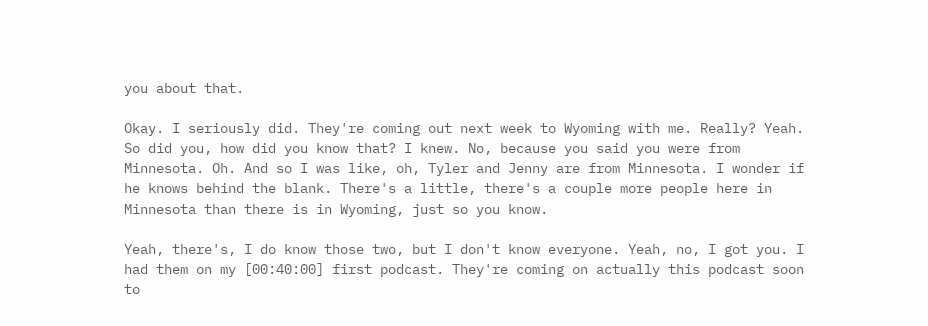you about that.

Okay. I seriously did. They're coming out next week to Wyoming with me. Really? Yeah. So did you, how did you know that? I knew. No, because you said you were from Minnesota. Oh. And so I was like, oh, Tyler and Jenny are from Minnesota. I wonder if he knows behind the blank. There's a little, there's a couple more people here in Minnesota than there is in Wyoming, just so you know.

Yeah, there's, I do know those two, but I don't know everyone. Yeah, no, I got you. I had them on my [00:40:00] first podcast. They're coming on actually this podcast soon to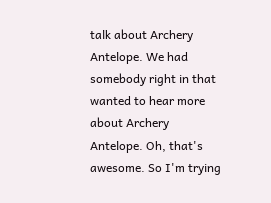talk about Archery Antelope. We had somebody right in that wanted to hear more about Archery Antelope. Oh, that's awesome. So I'm trying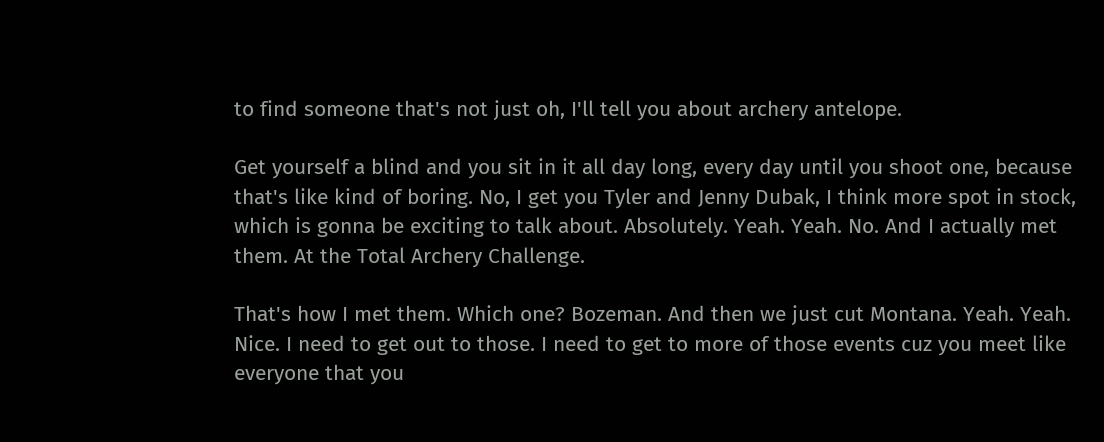to find someone that's not just oh, I'll tell you about archery antelope.

Get yourself a blind and you sit in it all day long, every day until you shoot one, because that's like kind of boring. No, I get you Tyler and Jenny Dubak, I think more spot in stock, which is gonna be exciting to talk about. Absolutely. Yeah. Yeah. No. And I actually met them. At the Total Archery Challenge.

That's how I met them. Which one? Bozeman. And then we just cut Montana. Yeah. Yeah. Nice. I need to get out to those. I need to get to more of those events cuz you meet like everyone that you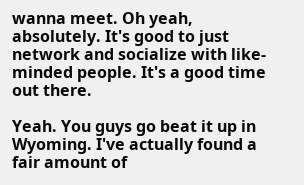wanna meet. Oh yeah, absolutely. It's good to just network and socialize with like-minded people. It's a good time out there.

Yeah. You guys go beat it up in Wyoming. I've actually found a fair amount of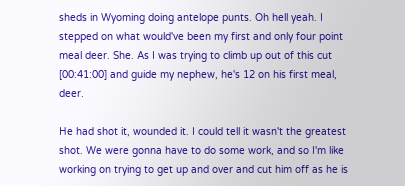sheds in Wyoming doing antelope punts. Oh hell yeah. I stepped on what would've been my first and only four point meal deer. She. As I was trying to climb up out of this cut [00:41:00] and guide my nephew, he's 12 on his first meal, deer.

He had shot it, wounded it. I could tell it wasn't the greatest shot. We were gonna have to do some work, and so I'm like working on trying to get up and over and cut him off as he is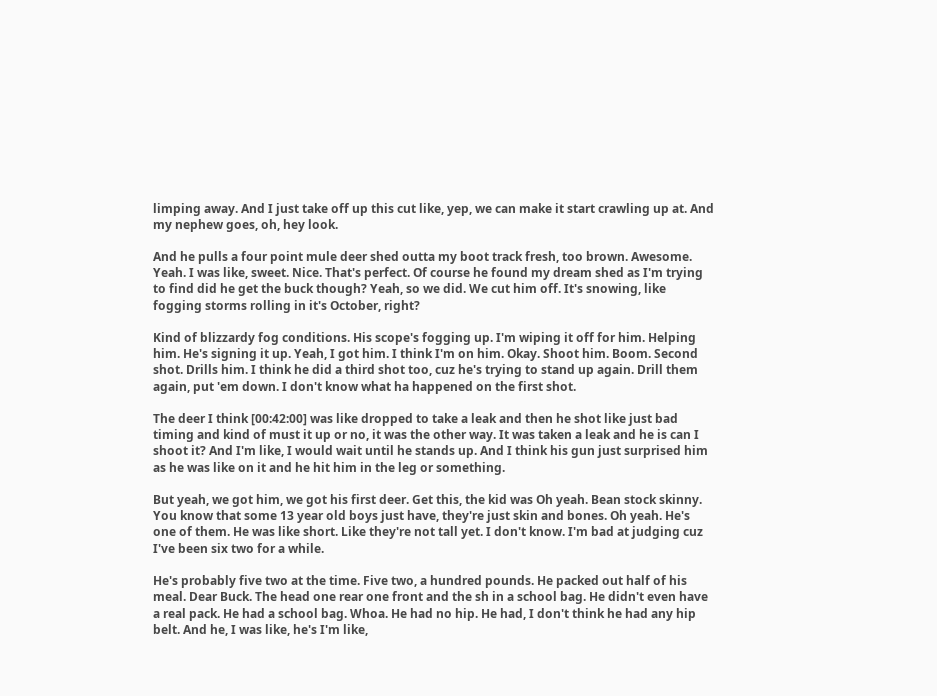limping away. And I just take off up this cut like, yep, we can make it start crawling up at. And my nephew goes, oh, hey look.

And he pulls a four point mule deer shed outta my boot track fresh, too brown. Awesome. Yeah. I was like, sweet. Nice. That's perfect. Of course he found my dream shed as I'm trying to find did he get the buck though? Yeah, so we did. We cut him off. It's snowing, like fogging storms rolling in it's October, right?

Kind of blizzardy fog conditions. His scope's fogging up. I'm wiping it off for him. Helping him. He's signing it up. Yeah, I got him. I think I'm on him. Okay. Shoot him. Boom. Second shot. Drills him. I think he did a third shot too, cuz he's trying to stand up again. Drill them again, put 'em down. I don't know what ha happened on the first shot.

The deer I think [00:42:00] was like dropped to take a leak and then he shot like just bad timing and kind of must it up or no, it was the other way. It was taken a leak and he is can I shoot it? And I'm like, I would wait until he stands up. And I think his gun just surprised him as he was like on it and he hit him in the leg or something.

But yeah, we got him, we got his first deer. Get this, the kid was Oh yeah. Bean stock skinny. You know that some 13 year old boys just have, they're just skin and bones. Oh yeah. He's one of them. He was like short. Like they're not tall yet. I don't know. I'm bad at judging cuz I've been six two for a while.

He's probably five two at the time. Five two, a hundred pounds. He packed out half of his meal. Dear Buck. The head one rear one front and the sh in a school bag. He didn't even have a real pack. He had a school bag. Whoa. He had no hip. He had, I don't think he had any hip belt. And he, I was like, he's I'm like,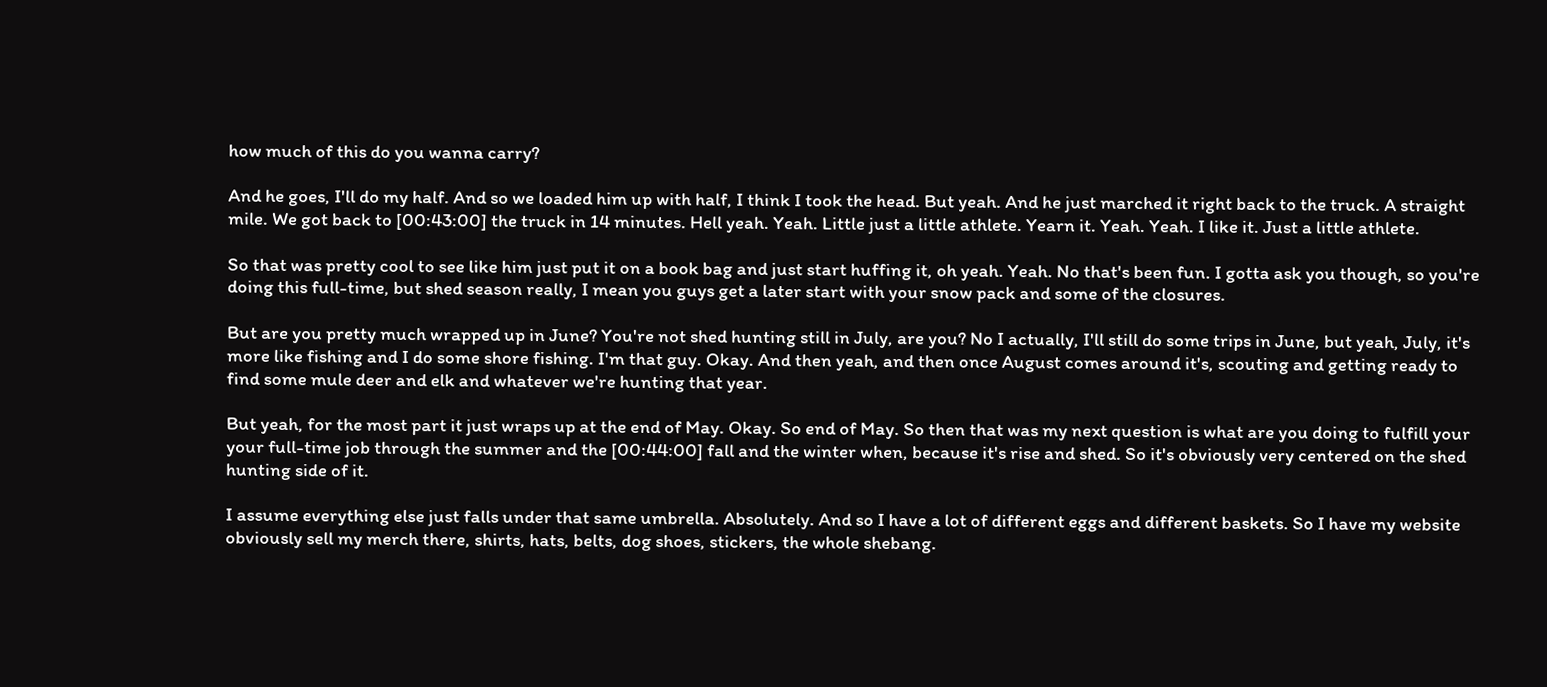how much of this do you wanna carry?

And he goes, I'll do my half. And so we loaded him up with half, I think I took the head. But yeah. And he just marched it right back to the truck. A straight mile. We got back to [00:43:00] the truck in 14 minutes. Hell yeah. Yeah. Little just a little athlete. Yearn it. Yeah. Yeah. I like it. Just a little athlete.

So that was pretty cool to see like him just put it on a book bag and just start huffing it, oh yeah. Yeah. No that's been fun. I gotta ask you though, so you're doing this full-time, but shed season really, I mean you guys get a later start with your snow pack and some of the closures.

But are you pretty much wrapped up in June? You're not shed hunting still in July, are you? No I actually, I'll still do some trips in June, but yeah, July, it's more like fishing and I do some shore fishing. I'm that guy. Okay. And then yeah, and then once August comes around it's, scouting and getting ready to find some mule deer and elk and whatever we're hunting that year.

But yeah, for the most part it just wraps up at the end of May. Okay. So end of May. So then that was my next question is what are you doing to fulfill your your full-time job through the summer and the [00:44:00] fall and the winter when, because it's rise and shed. So it's obviously very centered on the shed hunting side of it.

I assume everything else just falls under that same umbrella. Absolutely. And so I have a lot of different eggs and different baskets. So I have my website obviously sell my merch there, shirts, hats, belts, dog shoes, stickers, the whole shebang.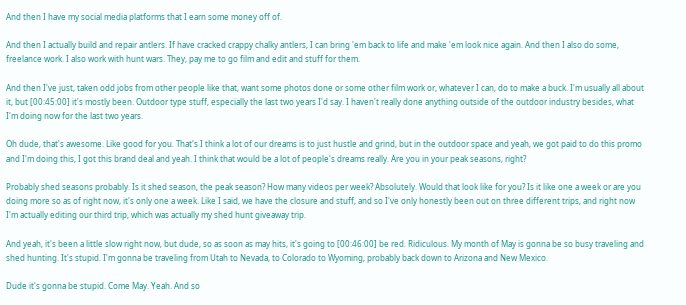And then I have my social media platforms that I earn some money off of.

And then I actually build and repair antlers. If have cracked crappy chalky antlers, I can bring 'em back to life and make 'em look nice again. And then I also do some, freelance work. I also work with hunt wars. They, pay me to go film and edit and stuff for them.

And then I've just, taken odd jobs from other people like that, want some photos done or some other film work or, whatever I can, do to make a buck. I'm usually all about it, but [00:45:00] it's mostly been. Outdoor type stuff, especially the last two years I'd say. I haven't really done anything outside of the outdoor industry besides, what I'm doing now for the last two years.

Oh dude, that's awesome. Like good for you. That's I think a lot of our dreams is to just hustle and grind, but in the outdoor space and yeah, we got paid to do this promo and I'm doing this, I got this brand deal and yeah. I think that would be a lot of people's dreams really. Are you in your peak seasons, right?

Probably shed seasons probably. Is it shed season, the peak season? How many videos per week? Absolutely. Would that look like for you? Is it like one a week or are you doing more so as of right now, it's only one a week. Like I said, we have the closure and stuff, and so I've only honestly been out on three different trips, and right now I'm actually editing our third trip, which was actually my shed hunt giveaway trip.

And yeah, it's been a little slow right now, but dude, so as soon as may hits, it's going to [00:46:00] be red. Ridiculous. My month of May is gonna be so busy traveling and shed hunting. It's stupid. I'm gonna be traveling from Utah to Nevada, to Colorado to Wyoming, probably back down to Arizona and New Mexico.

Dude it's gonna be stupid. Come May. Yeah. And so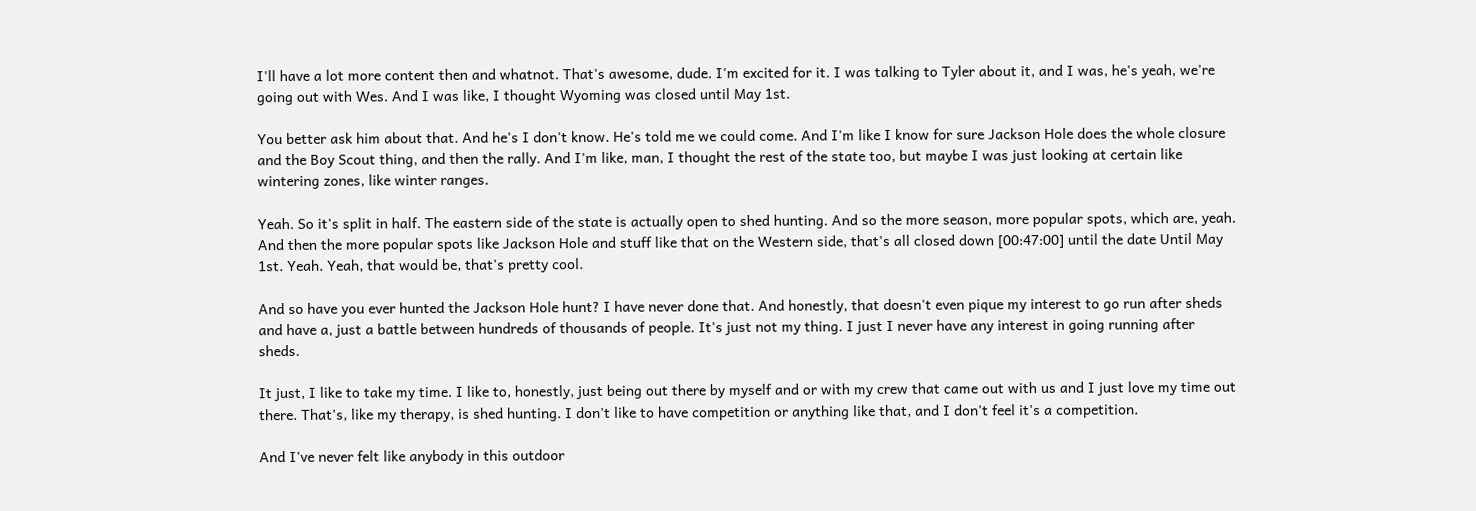I'll have a lot more content then and whatnot. That's awesome, dude. I'm excited for it. I was talking to Tyler about it, and I was, he's yeah, we're going out with Wes. And I was like, I thought Wyoming was closed until May 1st.

You better ask him about that. And he's I don't know. He's told me we could come. And I'm like I know for sure Jackson Hole does the whole closure and the Boy Scout thing, and then the rally. And I'm like, man, I thought the rest of the state too, but maybe I was just looking at certain like wintering zones, like winter ranges.

Yeah. So it's split in half. The eastern side of the state is actually open to shed hunting. And so the more season, more popular spots, which are, yeah. And then the more popular spots like Jackson Hole and stuff like that on the Western side, that's all closed down [00:47:00] until the date Until May 1st. Yeah. Yeah, that would be, that's pretty cool.

And so have you ever hunted the Jackson Hole hunt? I have never done that. And honestly, that doesn't even pique my interest to go run after sheds and have a, just a battle between hundreds of thousands of people. It's just not my thing. I just I never have any interest in going running after sheds.

It just, I like to take my time. I like to, honestly, just being out there by myself and or with my crew that came out with us and I just love my time out there. That's, like my therapy, is shed hunting. I don't like to have competition or anything like that, and I don't feel it's a competition.

And I've never felt like anybody in this outdoor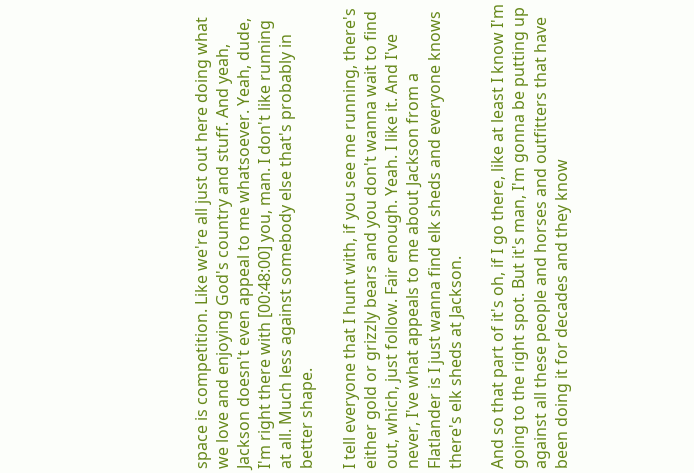space is competition. Like we're all just out here doing what we love and enjoying God's country and stuff. And yeah, Jackson doesn't even appeal to me whatsoever. Yeah, dude, I'm right there with [00:48:00] you, man. I don't like running at all. Much less against somebody else that's probably in better shape.

I tell everyone that I hunt with, if you see me running, there's either gold or grizzly bears and you don't wanna wait to find out, which, just follow. Fair enough. Yeah. I like it. And I've never, I've what appeals to me about Jackson from a Flatlander is I just wanna find elk sheds and everyone knows there's elk sheds at Jackson.

And so that part of it's oh, if I go there, like at least I know I'm going to the right spot. But it's man, I'm gonna be putting up against all these people and horses and outfitters that have been doing it for decades and they know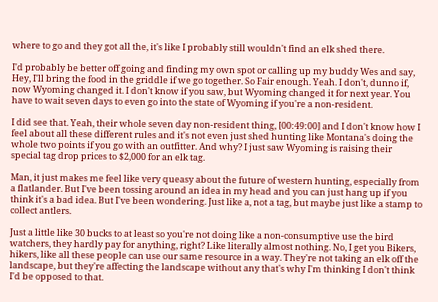where to go and they got all the, it's like I probably still wouldn't find an elk shed there.

I'd probably be better off going and finding my own spot or calling up my buddy Wes and say, Hey, I'll bring the food in the griddle if we go together. So Fair enough. Yeah. I don't, dunno if, now Wyoming changed it. I don't know if you saw, but Wyoming changed it for next year. You have to wait seven days to even go into the state of Wyoming if you're a non-resident.

I did see that. Yeah, their whole seven day non-resident thing, [00:49:00] and I don't know how I feel about all these different rules and it's not even just shed hunting like Montana's doing the whole two points if you go with an outfitter. And why? I just saw Wyoming is raising their special tag drop prices to $2,000 for an elk tag.

Man, it just makes me feel like very queasy about the future of western hunting, especially from a flatlander. But I've been tossing around an idea in my head and you can just hang up if you think it's a bad idea. But I've been wondering. Just like a, not a tag, but maybe just like a stamp to collect antlers.

Just a little like 30 bucks to at least so you're not doing like a non-consumptive use the bird watchers, they hardly pay for anything, right? Like literally almost nothing. No, I get you Bikers, hikers, like all these people can use our same resource in a way. They're not taking an elk off the landscape, but they're affecting the landscape without any that's why I'm thinking I don't think I'd be opposed to that.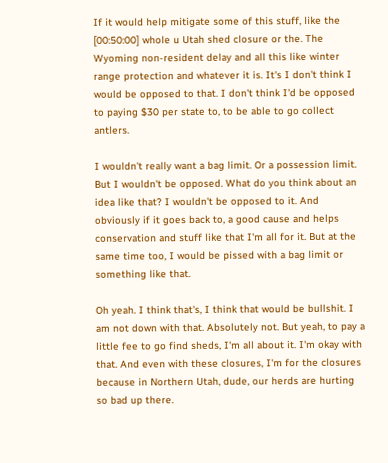If it would help mitigate some of this stuff, like the [00:50:00] whole u Utah shed closure or the. The Wyoming non-resident delay and all this like winter range protection and whatever it is. It's I don't think I would be opposed to that. I don't think I'd be opposed to paying $30 per state to, to be able to go collect antlers.

I wouldn't really want a bag limit. Or a possession limit. But I wouldn't be opposed. What do you think about an idea like that? I wouldn't be opposed to it. And obviously if it goes back to, a good cause and helps conservation and stuff like that I'm all for it. But at the same time too, I would be pissed with a bag limit or something like that.

Oh yeah. I think that's, I think that would be bullshit. I am not down with that. Absolutely not. But yeah, to pay a little fee to go find sheds, I'm all about it. I'm okay with that. And even with these closures, I'm for the closures because in Northern Utah, dude, our herds are hurting so bad up there.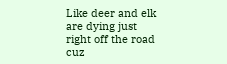Like deer and elk are dying just right off the road cuz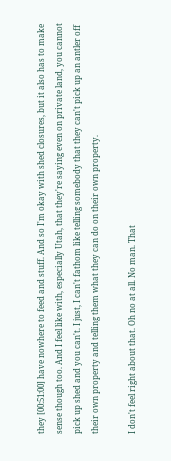they [00:51:00] have nowhere to feed and stuff. And so I'm okay with shed closures, but it also has to make sense though too. And I feel like with, especially Utah, that they're saying even on private land, you cannot pick up shed and you can't. I just, I can't fathom like telling somebody that they can't pick up an antler off their own property and telling them what they can do on their own property.

I don't feel right about that. Oh no at all. No man. That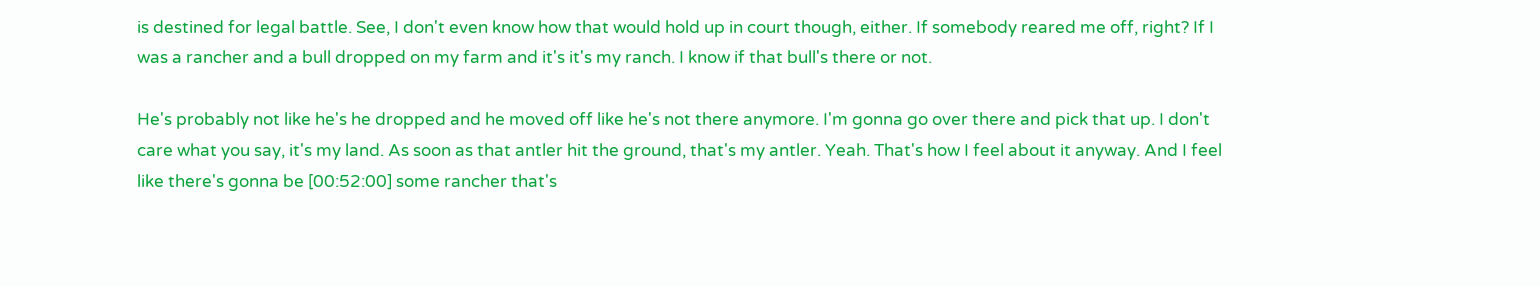is destined for legal battle. See, I don't even know how that would hold up in court though, either. If somebody reared me off, right? If I was a rancher and a bull dropped on my farm and it's it's my ranch. I know if that bull's there or not.

He's probably not like he's he dropped and he moved off like he's not there anymore. I'm gonna go over there and pick that up. I don't care what you say, it's my land. As soon as that antler hit the ground, that's my antler. Yeah. That's how I feel about it anyway. And I feel like there's gonna be [00:52:00] some rancher that's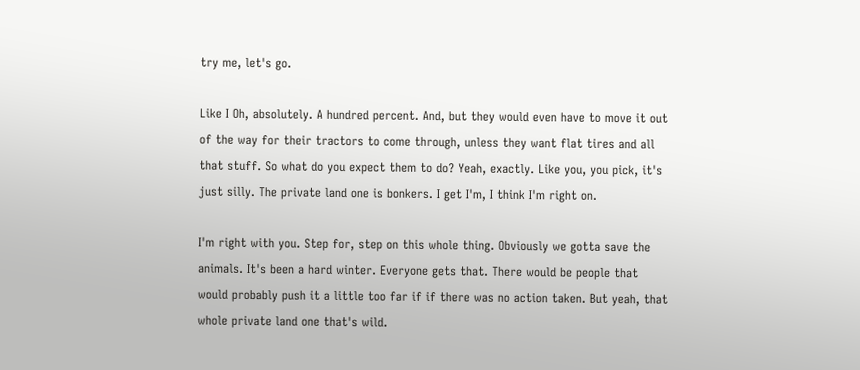try me, let's go.

Like I Oh, absolutely. A hundred percent. And, but they would even have to move it out of the way for their tractors to come through, unless they want flat tires and all that stuff. So what do you expect them to do? Yeah, exactly. Like you, you pick, it's just silly. The private land one is bonkers. I get I'm, I think I'm right on.

I'm right with you. Step for, step on this whole thing. Obviously we gotta save the animals. It's been a hard winter. Everyone gets that. There would be people that would probably push it a little too far if if there was no action taken. But yeah, that whole private land one that's wild.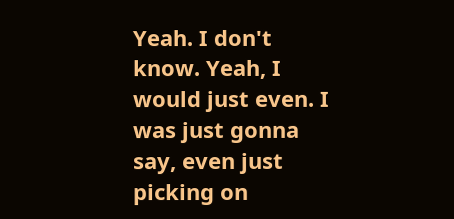Yeah. I don't know. Yeah, I would just even. I was just gonna say, even just picking on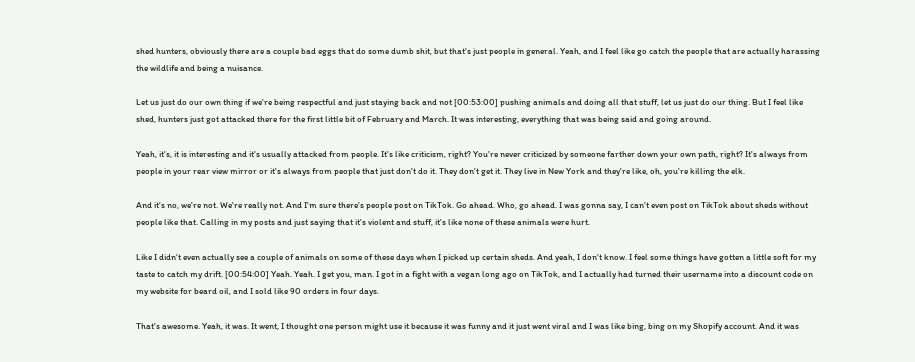shed hunters, obviously there are a couple bad eggs that do some dumb shit, but that's just people in general. Yeah, and I feel like go catch the people that are actually harassing the wildlife and being a nuisance.

Let us just do our own thing if we're being respectful and just staying back and not [00:53:00] pushing animals and doing all that stuff, let us just do our thing. But I feel like shed, hunters just got attacked there for the first little bit of February and March. It was interesting, everything that was being said and going around.

Yeah, it's, it is interesting and it's usually attacked from people. It's like criticism, right? You're never criticized by someone farther down your own path, right? It's always from people in your rear view mirror or it's always from people that just don't do it. They don't get it. They live in New York and they're like, oh, you're killing the elk.

And it's no, we're not. We're really not. And I'm sure there's people post on TikTok. Go ahead. Who, go ahead. I was gonna say, I can't even post on TikTok about sheds without people like that. Calling in my posts and just saying that it's violent and stuff, it's like none of these animals were hurt.

Like I didn't even actually see a couple of animals on some of these days when I picked up certain sheds. And yeah, I don't know. I feel some things have gotten a little soft for my taste to catch my drift. [00:54:00] Yeah. Yeah. I get you, man. I got in a fight with a vegan long ago on TikTok, and I actually had turned their username into a discount code on my website for beard oil, and I sold like 90 orders in four days.

That's awesome. Yeah, it was. It went, I thought one person might use it because it was funny and it just went viral and I was like bing, bing on my Shopify account. And it was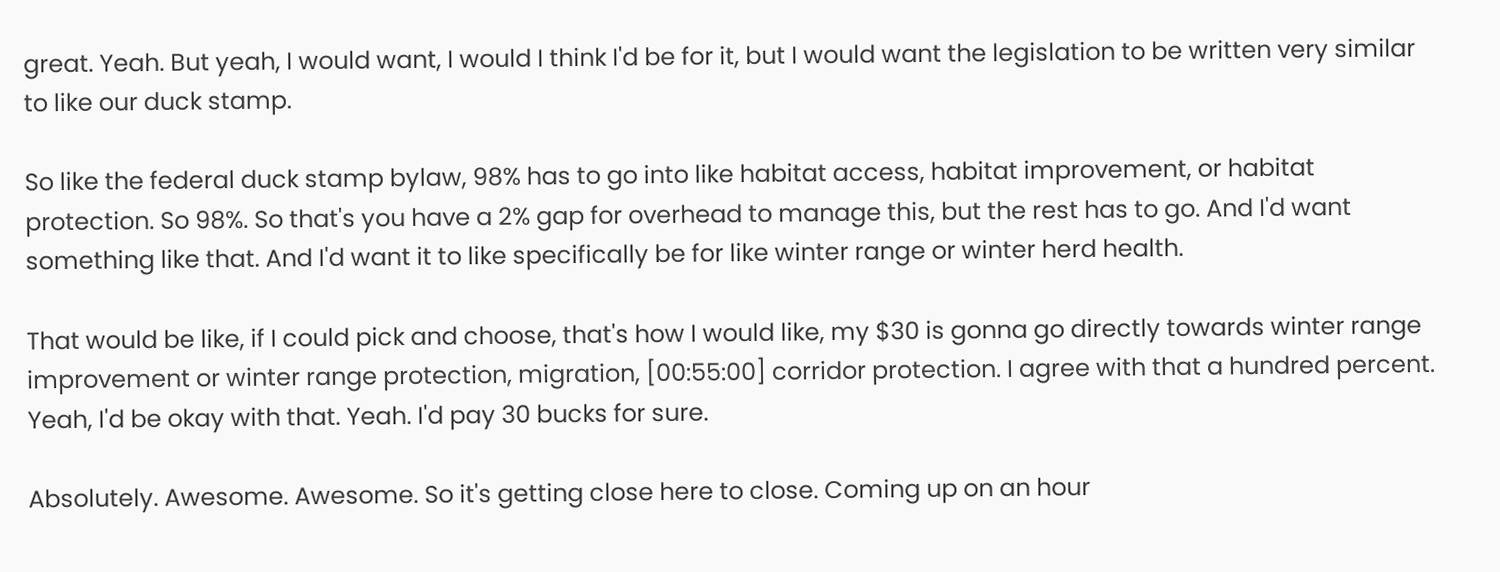great. Yeah. But yeah, I would want, I would I think I'd be for it, but I would want the legislation to be written very similar to like our duck stamp.

So like the federal duck stamp bylaw, 98% has to go into like habitat access, habitat improvement, or habitat protection. So 98%. So that's you have a 2% gap for overhead to manage this, but the rest has to go. And I'd want something like that. And I'd want it to like specifically be for like winter range or winter herd health.

That would be like, if I could pick and choose, that's how I would like, my $30 is gonna go directly towards winter range improvement or winter range protection, migration, [00:55:00] corridor protection. I agree with that a hundred percent. Yeah, I'd be okay with that. Yeah. I'd pay 30 bucks for sure.

Absolutely. Awesome. Awesome. So it's getting close here to close. Coming up on an hour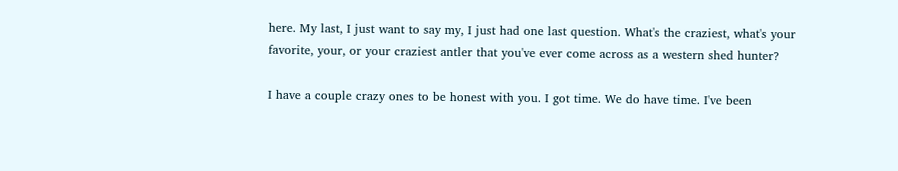here. My last, I just want to say my, I just had one last question. What's the craziest, what's your favorite, your, or your craziest antler that you've ever come across as a western shed hunter?

I have a couple crazy ones to be honest with you. I got time. We do have time. I've been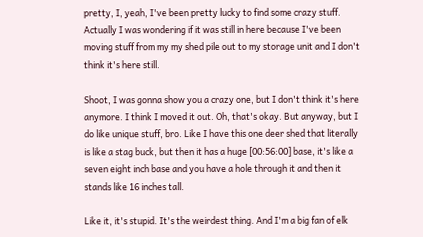pretty, I, yeah, I've been pretty lucky to find some crazy stuff. Actually I was wondering if it was still in here because I've been moving stuff from my my shed pile out to my storage unit and I don't think it's here still.

Shoot, I was gonna show you a crazy one, but I don't think it's here anymore. I think I moved it out. Oh, that's okay. But anyway, but I do like unique stuff, bro. Like I have this one deer shed that literally is like a stag buck, but then it has a huge [00:56:00] base, it's like a seven eight inch base and you have a hole through it and then it stands like 16 inches tall.

Like it, it's stupid. It's the weirdest thing. And I'm a big fan of elk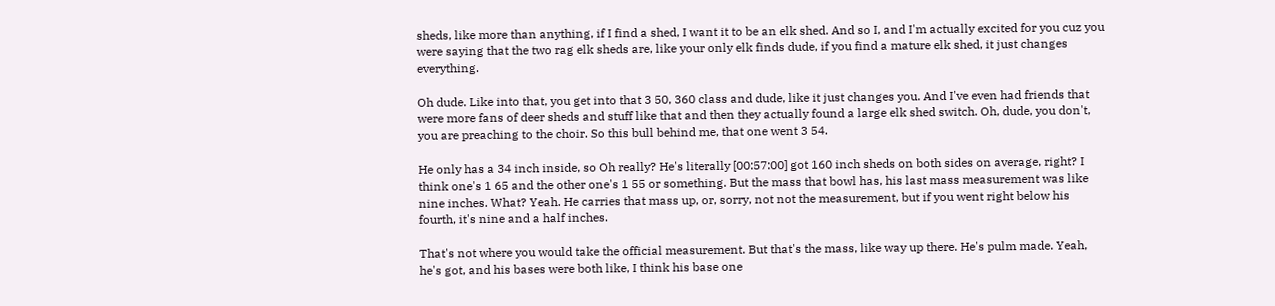sheds, like more than anything, if I find a shed, I want it to be an elk shed. And so I, and I'm actually excited for you cuz you were saying that the two rag elk sheds are, like your only elk finds dude, if you find a mature elk shed, it just changes everything.

Oh dude. Like into that, you get into that 3 50, 360 class and dude, like it just changes you. And I've even had friends that were more fans of deer sheds and stuff like that and then they actually found a large elk shed switch. Oh, dude, you don't, you are preaching to the choir. So this bull behind me, that one went 3 54.

He only has a 34 inch inside, so Oh really? He's literally [00:57:00] got 160 inch sheds on both sides on average, right? I think one's 1 65 and the other one's 1 55 or something. But the mass that bowl has, his last mass measurement was like nine inches. What? Yeah. He carries that mass up, or, sorry, not not the measurement, but if you went right below his fourth, it's nine and a half inches.

That's not where you would take the official measurement. But that's the mass, like way up there. He's pulm made. Yeah, he's got, and his bases were both like, I think his base one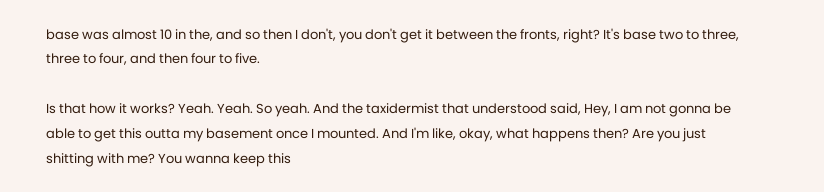base was almost 10 in the, and so then I don't, you don't get it between the fronts, right? It's base two to three, three to four, and then four to five.

Is that how it works? Yeah. Yeah. So yeah. And the taxidermist that understood said, Hey, I am not gonna be able to get this outta my basement once I mounted. And I'm like, okay, what happens then? Are you just shitting with me? You wanna keep this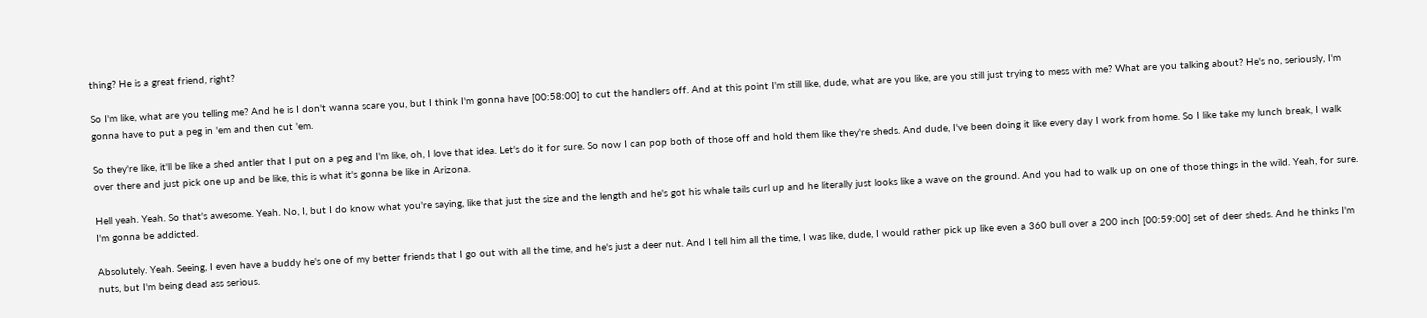thing? He is a great friend, right?

So I'm like, what are you telling me? And he is I don't wanna scare you, but I think I'm gonna have [00:58:00] to cut the handlers off. And at this point I'm still like, dude, what are you like, are you still just trying to mess with me? What are you talking about? He's no, seriously, I'm gonna have to put a peg in 'em and then cut 'em.

So they're like, it'll be like a shed antler that I put on a peg and I'm like, oh, I love that idea. Let's do it for sure. So now I can pop both of those off and hold them like they're sheds. And dude, I've been doing it like every day I work from home. So I like take my lunch break, I walk over there and just pick one up and be like, this is what it's gonna be like in Arizona.

Hell yeah. Yeah. So that's awesome. Yeah. No, I, but I do know what you're saying, like that just the size and the length and he's got his whale tails curl up and he literally just looks like a wave on the ground. And you had to walk up on one of those things in the wild. Yeah, for sure. I'm gonna be addicted.

Absolutely. Yeah. Seeing, I even have a buddy he's one of my better friends that I go out with all the time, and he's just a deer nut. And I tell him all the time, I was like, dude, I would rather pick up like even a 360 bull over a 200 inch [00:59:00] set of deer sheds. And he thinks I'm nuts, but I'm being dead ass serious.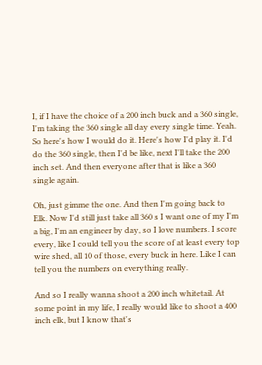I, if I have the choice of a 200 inch buck and a 360 single, I'm taking the 360 single all day every single time. Yeah. So here's how I would do it. Here's how I'd play it. I'd do the 360 single, then I'd be like, next I'll take the 200 inch set. And then everyone after that is like a 360 single again.

Oh, just gimme the one. And then I'm going back to Elk. Now I'd still just take all 360 s I want one of my I'm a big, I'm an engineer by day, so I love numbers. I score every, like I could tell you the score of at least every top wire shed, all 10 of those, every buck in here. Like I can tell you the numbers on everything really.

And so I really wanna shoot a 200 inch whitetail. At some point in my life, I really would like to shoot a 400 inch elk, but I know that's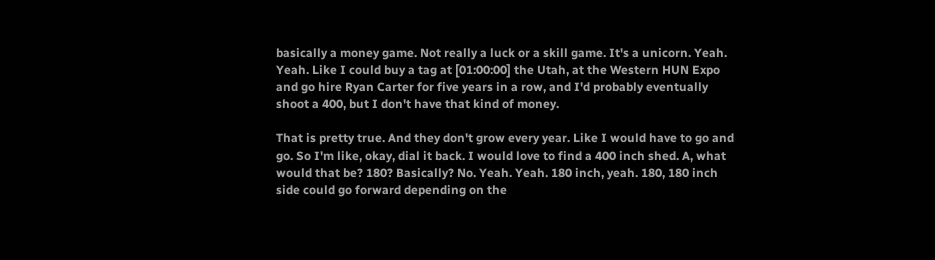basically a money game. Not really a luck or a skill game. It's a unicorn. Yeah. Yeah. Like I could buy a tag at [01:00:00] the Utah, at the Western HUN Expo and go hire Ryan Carter for five years in a row, and I'd probably eventually shoot a 400, but I don't have that kind of money.

That is pretty true. And they don't grow every year. Like I would have to go and go. So I'm like, okay, dial it back. I would love to find a 400 inch shed. A, what would that be? 180? Basically? No. Yeah. Yeah. 180 inch, yeah. 180, 180 inch side could go forward depending on the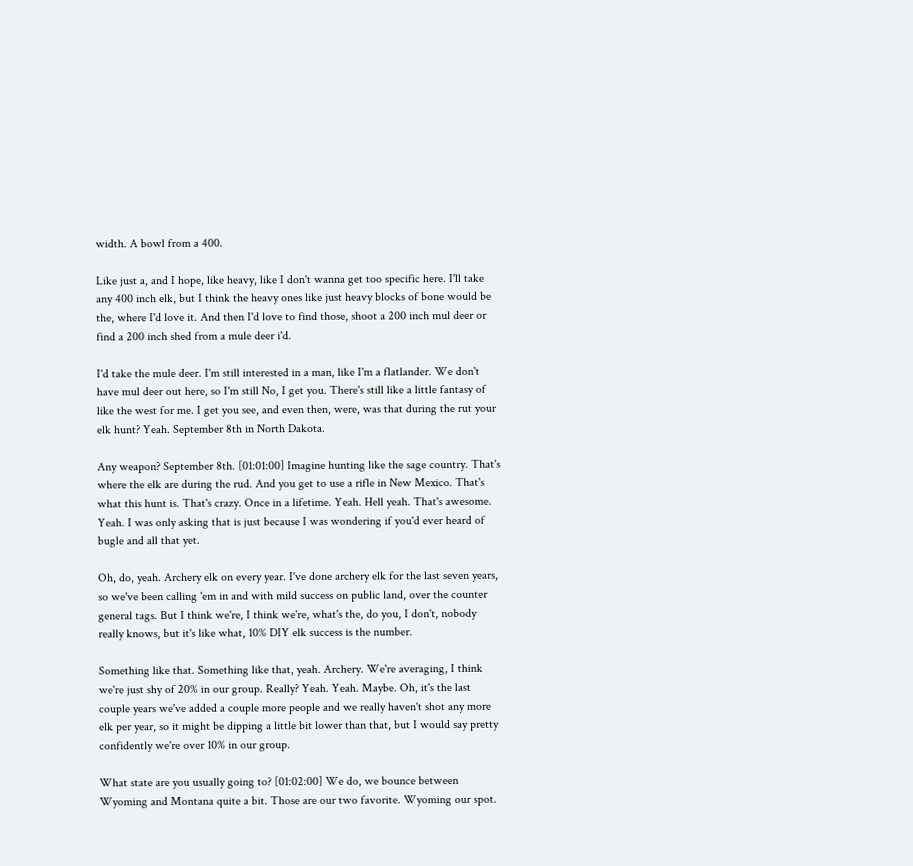width. A bowl from a 400.

Like just a, and I hope, like heavy, like I don't wanna get too specific here. I'll take any 400 inch elk, but I think the heavy ones like just heavy blocks of bone would be the, where I'd love it. And then I'd love to find those, shoot a 200 inch mul deer or find a 200 inch shed from a mule deer i'd.

I'd take the mule deer. I'm still interested in a man, like I'm a flatlander. We don't have mul deer out here, so I'm still No, I get you. There's still like a little fantasy of like the west for me. I get you see, and even then, were, was that during the rut your elk hunt? Yeah. September 8th in North Dakota.

Any weapon? September 8th. [01:01:00] Imagine hunting like the sage country. That's where the elk are during the rud. And you get to use a rifle in New Mexico. That's what this hunt is. That's crazy. Once in a lifetime. Yeah. Hell yeah. That's awesome. Yeah. I was only asking that is just because I was wondering if you'd ever heard of bugle and all that yet.

Oh, do, yeah. Archery elk on every year. I've done archery elk for the last seven years, so we've been calling 'em in and with mild success on public land, over the counter general tags. But I think we're, I think we're, what's the, do you, I don't, nobody really knows, but it's like what, 10% DIY elk success is the number.

Something like that. Something like that, yeah. Archery. We're averaging, I think we're just shy of 20% in our group. Really? Yeah. Yeah. Maybe. Oh, it's the last couple years we've added a couple more people and we really haven't shot any more elk per year, so it might be dipping a little bit lower than that, but I would say pretty confidently we're over 10% in our group.

What state are you usually going to? [01:02:00] We do, we bounce between Wyoming and Montana quite a bit. Those are our two favorite. Wyoming our spot.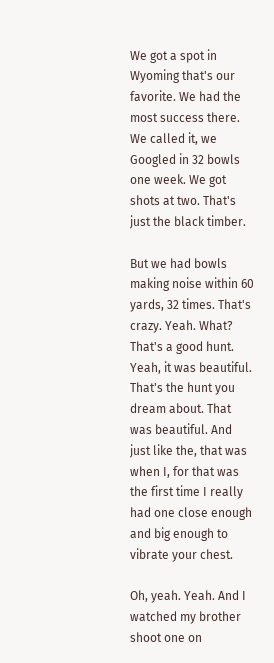We got a spot in Wyoming that's our favorite. We had the most success there. We called it, we Googled in 32 bowls one week. We got shots at two. That's just the black timber.

But we had bowls making noise within 60 yards, 32 times. That's crazy. Yeah. What? That's a good hunt. Yeah, it was beautiful. That's the hunt you dream about. That was beautiful. And just like the, that was when I, for that was the first time I really had one close enough and big enough to vibrate your chest.

Oh, yeah. Yeah. And I watched my brother shoot one on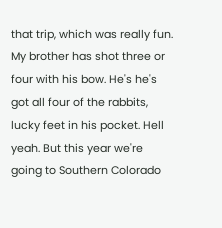that trip, which was really fun. My brother has shot three or four with his bow. He's he's got all four of the rabbits, lucky feet in his pocket. Hell yeah. But this year we're going to Southern Colorado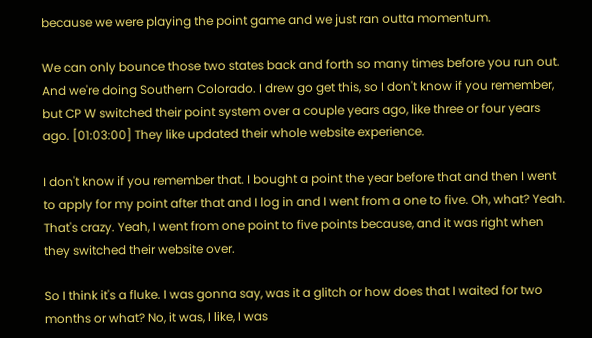because we were playing the point game and we just ran outta momentum.

We can only bounce those two states back and forth so many times before you run out. And we're doing Southern Colorado. I drew go get this, so I don't know if you remember, but CP W switched their point system over a couple years ago, like three or four years ago. [01:03:00] They like updated their whole website experience.

I don't know if you remember that. I bought a point the year before that and then I went to apply for my point after that and I log in and I went from a one to five. Oh, what? Yeah. That's crazy. Yeah, I went from one point to five points because, and it was right when they switched their website over.

So I think it's a fluke. I was gonna say, was it a glitch or how does that I waited for two months or what? No, it was, I like, I was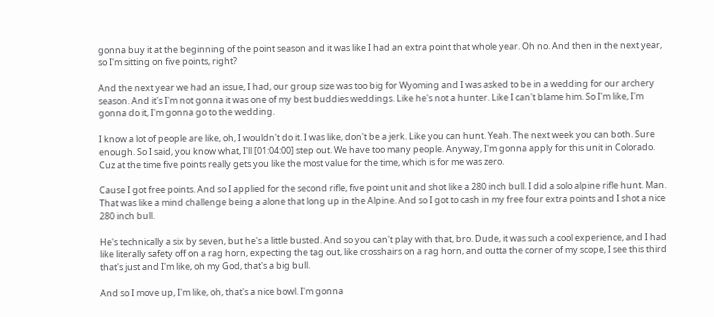gonna buy it at the beginning of the point season and it was like I had an extra point that whole year. Oh no. And then in the next year, so I'm sitting on five points, right?

And the next year we had an issue, I had, our group size was too big for Wyoming and I was asked to be in a wedding for our archery season. And it's I'm not gonna it was one of my best buddies weddings. Like he's not a hunter. Like I can't blame him. So I'm like, I'm gonna do it, I'm gonna go to the wedding.

I know a lot of people are like, oh, I wouldn't do it. I was like, don't be a jerk. Like you can hunt. Yeah. The next week you can both. Sure enough. So I said, you know what, I'll [01:04:00] step out. We have too many people. Anyway, I'm gonna apply for this unit in Colorado. Cuz at the time five points really gets you like the most value for the time, which is for me was zero.

Cause I got free points. And so I applied for the second rifle, five point unit and shot like a 280 inch bull. I did a solo alpine rifle hunt. Man. That was like a mind challenge being a alone that long up in the Alpine. And so I got to cash in my free four extra points and I shot a nice 280 inch bull.

He's technically a six by seven, but he's a little busted. And so you can't play with that, bro. Dude, it was such a cool experience, and I had like literally safety off on a rag horn, expecting the tag out, like crosshairs on a rag horn, and outta the corner of my scope, I see this third that's just and I'm like, oh my God, that's a big bull.

And so I move up, I'm like, oh, that's a nice bowl. I'm gonna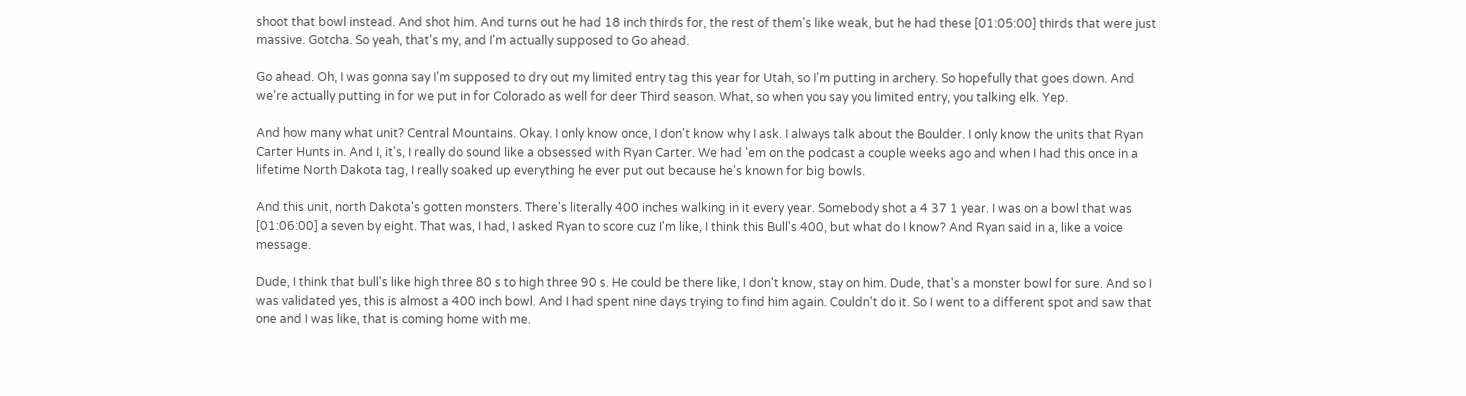shoot that bowl instead. And shot him. And turns out he had 18 inch thirds for, the rest of them's like weak, but he had these [01:05:00] thirds that were just massive. Gotcha. So yeah, that's my, and I'm actually supposed to Go ahead.

Go ahead. Oh, I was gonna say I'm supposed to dry out my limited entry tag this year for Utah, so I'm putting in archery. So hopefully that goes down. And we're actually putting in for we put in for Colorado as well for deer Third season. What, so when you say you limited entry, you talking elk. Yep.

And how many what unit? Central Mountains. Okay. I only know once, I don't know why I ask. I always talk about the Boulder. I only know the units that Ryan Carter Hunts in. And I, it's, I really do sound like a obsessed with Ryan Carter. We had 'em on the podcast a couple weeks ago and when I had this once in a lifetime North Dakota tag, I really soaked up everything he ever put out because he's known for big bowls.

And this unit, north Dakota's gotten monsters. There's literally 400 inches walking in it every year. Somebody shot a 4 37 1 year. I was on a bowl that was [01:06:00] a seven by eight. That was, I had, I asked Ryan to score cuz I'm like, I think this Bull's 400, but what do I know? And Ryan said in a, like a voice message.

Dude, I think that bull's like high three 80 s to high three 90 s. He could be there like, I don't know, stay on him. Dude, that's a monster bowl for sure. And so I was validated yes, this is almost a 400 inch bowl. And I had spent nine days trying to find him again. Couldn't do it. So I went to a different spot and saw that one and I was like, that is coming home with me.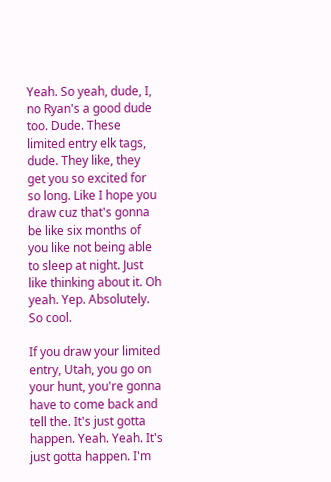Yeah. So yeah, dude, I, no Ryan's a good dude too. Dude. These limited entry elk tags, dude. They like, they get you so excited for so long. Like I hope you draw cuz that's gonna be like six months of you like not being able to sleep at night. Just like thinking about it. Oh yeah. Yep. Absolutely. So cool.

If you draw your limited entry, Utah, you go on your hunt, you're gonna have to come back and tell the. It's just gotta happen. Yeah. Yeah. It's just gotta happen. I'm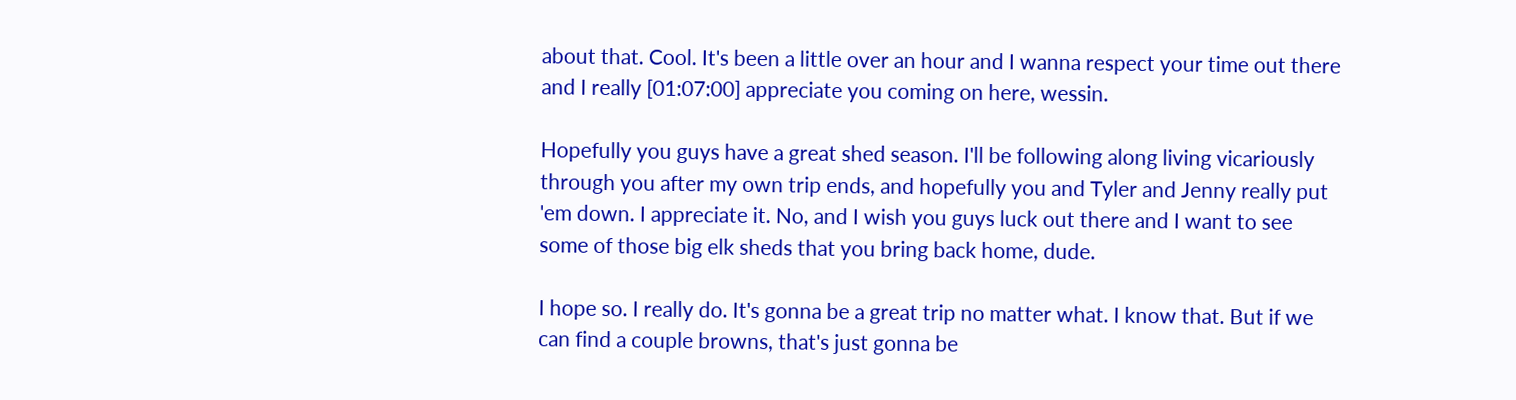about that. Cool. It's been a little over an hour and I wanna respect your time out there and I really [01:07:00] appreciate you coming on here, wessin.

Hopefully you guys have a great shed season. I'll be following along living vicariously through you after my own trip ends, and hopefully you and Tyler and Jenny really put 'em down. I appreciate it. No, and I wish you guys luck out there and I want to see some of those big elk sheds that you bring back home, dude.

I hope so. I really do. It's gonna be a great trip no matter what. I know that. But if we can find a couple browns, that's just gonna be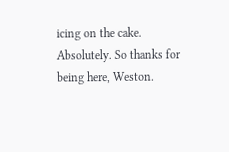icing on the cake. Absolutely. So thanks for being here, Weston.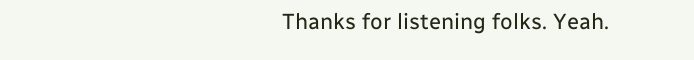Thanks for listening folks. Yeah.